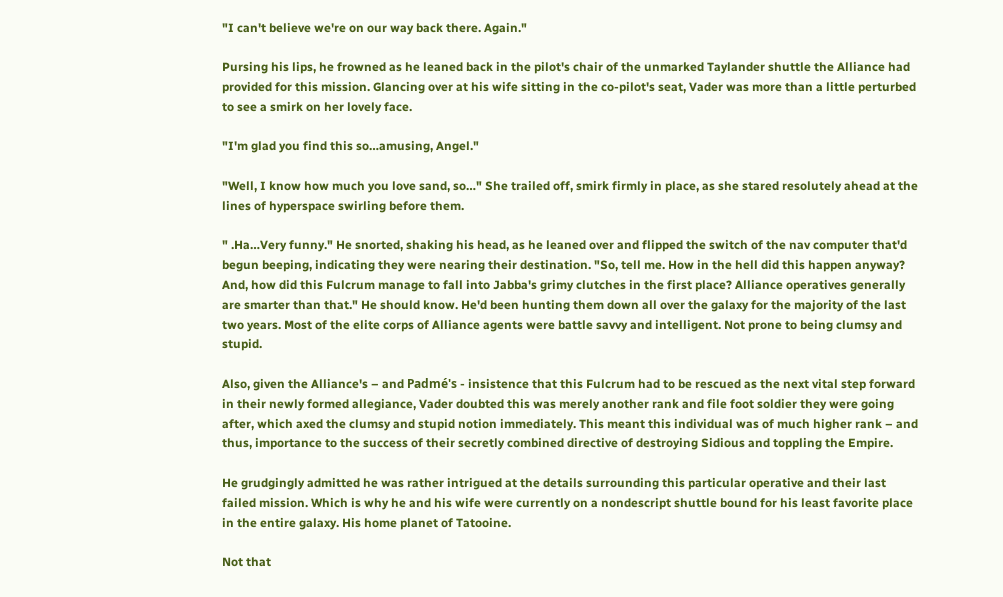"I can't believe we're on our way back there. Again."

Pursing his lips, he frowned as he leaned back in the pilot's chair of the unmarked Taylander shuttle the Alliance had provided for this mission. Glancing over at his wife sitting in the co-pilot's seat, Vader was more than a little perturbed to see a smirk on her lovely face.

"I'm glad you find this so…amusing, Angel."

"Well, I know how much you love sand, so…" She trailed off, smirk firmly in place, as she stared resolutely ahead at the lines of hyperspace swirling before them.

" .Ha…Very funny." He snorted, shaking his head, as he leaned over and flipped the switch of the nav computer that'd begun beeping, indicating they were nearing their destination. "So, tell me. How in the hell did this happen anyway? And, how did this Fulcrum manage to fall into Jabba's grimy clutches in the first place? Alliance operatives generally are smarter than that." He should know. He'd been hunting them down all over the galaxy for the majority of the last two years. Most of the elite corps of Alliance agents were battle savvy and intelligent. Not prone to being clumsy and stupid.

Also, given the Alliance's – and Padmé's - insistence that this Fulcrum had to be rescued as the next vital step forward in their newly formed allegiance, Vader doubted this was merely another rank and file foot soldier they were going after, which axed the clumsy and stupid notion immediately. This meant this individual was of much higher rank – and thus, importance to the success of their secretly combined directive of destroying Sidious and toppling the Empire.

He grudgingly admitted he was rather intrigued at the details surrounding this particular operative and their last failed mission. Which is why he and his wife were currently on a nondescript shuttle bound for his least favorite place in the entire galaxy. His home planet of Tatooine.

Not that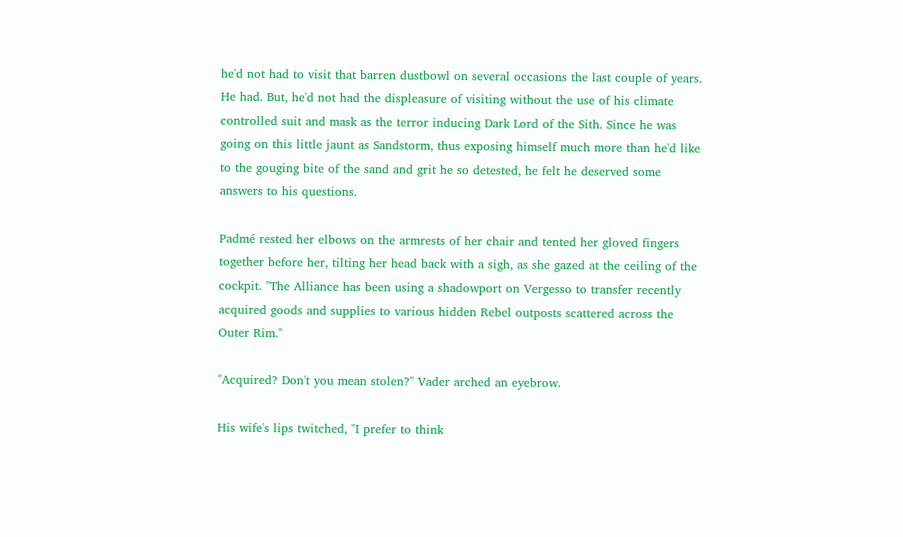he'd not had to visit that barren dustbowl on several occasions the last couple of years. He had. But, he'd not had the displeasure of visiting without the use of his climate controlled suit and mask as the terror inducing Dark Lord of the Sith. Since he was going on this little jaunt as Sandstorm, thus exposing himself much more than he'd like to the gouging bite of the sand and grit he so detested, he felt he deserved some answers to his questions.

Padmé rested her elbows on the armrests of her chair and tented her gloved fingers together before her, tilting her head back with a sigh, as she gazed at the ceiling of the cockpit. "The Alliance has been using a shadowport on Vergesso to transfer recently acquired goods and supplies to various hidden Rebel outposts scattered across the Outer Rim."

"Acquired? Don't you mean stolen?" Vader arched an eyebrow.

His wife's lips twitched, "I prefer to think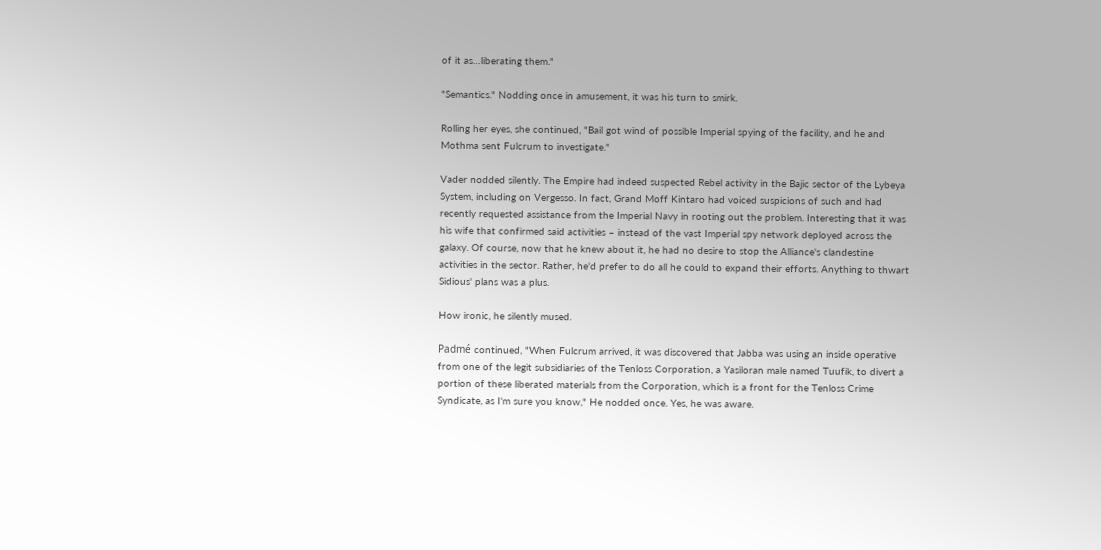of it as…liberating them."

"Semantics." Nodding once in amusement, it was his turn to smirk.

Rolling her eyes, she continued, "Bail got wind of possible Imperial spying of the facility, and he and Mothma sent Fulcrum to investigate."

Vader nodded silently. The Empire had indeed suspected Rebel activity in the Bajic sector of the Lybeya System, including on Vergesso. In fact, Grand Moff Kintaro had voiced suspicions of such and had recently requested assistance from the Imperial Navy in rooting out the problem. Interesting that it was his wife that confirmed said activities – instead of the vast Imperial spy network deployed across the galaxy. Of course, now that he knew about it, he had no desire to stop the Alliance's clandestine activities in the sector. Rather, he'd prefer to do all he could to expand their efforts. Anything to thwart Sidious' plans was a plus.

How ironic, he silently mused.

Padmé continued, "When Fulcrum arrived, it was discovered that Jabba was using an inside operative from one of the legit subsidiaries of the Tenloss Corporation, a Yasiloran male named Tuufik, to divert a portion of these liberated materials from the Corporation, which is a front for the Tenloss Crime Syndicate, as I'm sure you know," He nodded once. Yes, he was aware.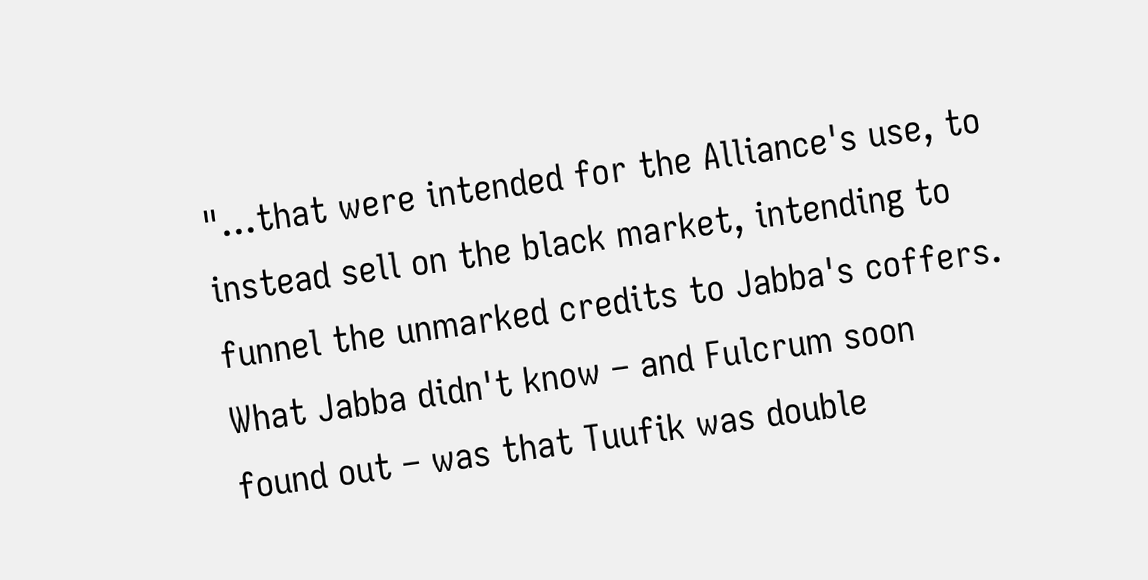"...that were intended for the Alliance's use, to instead sell on the black market, intending to funnel the unmarked credits to Jabba's coffers. What Jabba didn't know – and Fulcrum soon found out – was that Tuufik was double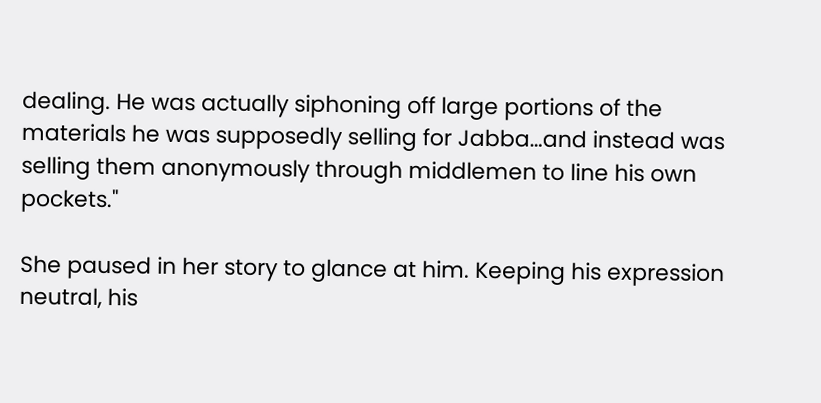dealing. He was actually siphoning off large portions of the materials he was supposedly selling for Jabba…and instead was selling them anonymously through middlemen to line his own pockets."

She paused in her story to glance at him. Keeping his expression neutral, his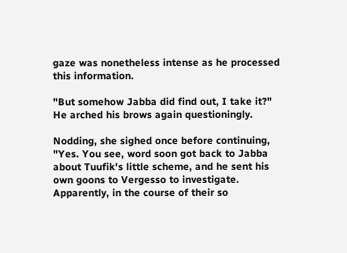gaze was nonetheless intense as he processed this information.

"But somehow Jabba did find out, I take it?" He arched his brows again questioningly.

Nodding, she sighed once before continuing, "Yes. You see, word soon got back to Jabba about Tuufik's little scheme, and he sent his own goons to Vergesso to investigate. Apparently, in the course of their so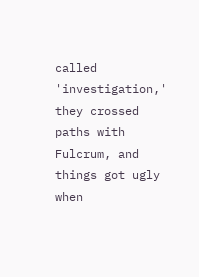called 'investigation,' they crossed paths with Fulcrum, and things got ugly when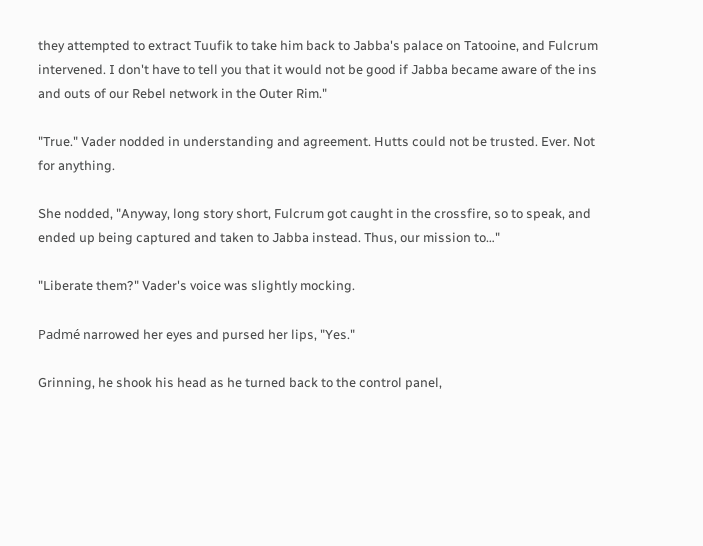they attempted to extract Tuufik to take him back to Jabba's palace on Tatooine, and Fulcrum intervened. I don't have to tell you that it would not be good if Jabba became aware of the ins and outs of our Rebel network in the Outer Rim."

"True." Vader nodded in understanding and agreement. Hutts could not be trusted. Ever. Not for anything.

She nodded, "Anyway, long story short, Fulcrum got caught in the crossfire, so to speak, and ended up being captured and taken to Jabba instead. Thus, our mission to…"

"Liberate them?" Vader's voice was slightly mocking.

Padmé narrowed her eyes and pursed her lips, "Yes."

Grinning, he shook his head as he turned back to the control panel,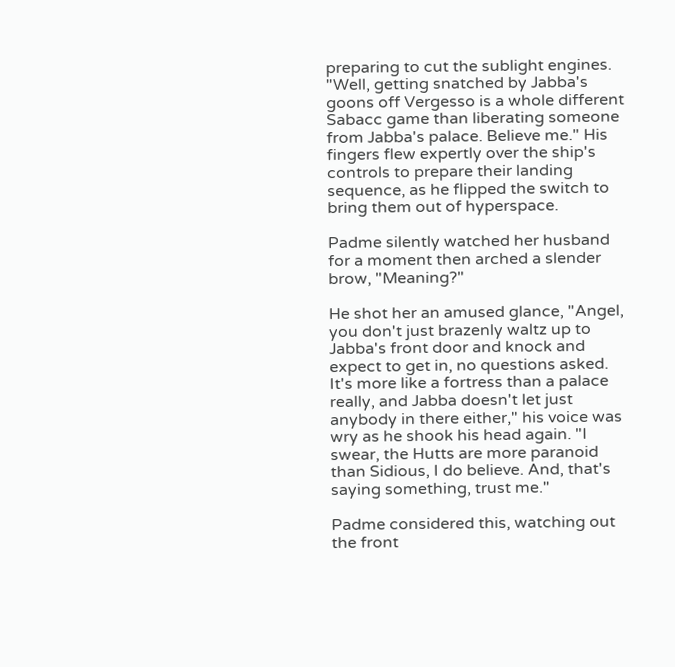preparing to cut the sublight engines. "Well, getting snatched by Jabba's goons off Vergesso is a whole different Sabacc game than liberating someone from Jabba's palace. Believe me." His fingers flew expertly over the ship's controls to prepare their landing sequence, as he flipped the switch to bring them out of hyperspace.

Padme silently watched her husband for a moment then arched a slender brow, "Meaning?"

He shot her an amused glance, "Angel, you don't just brazenly waltz up to Jabba's front door and knock and expect to get in, no questions asked. It's more like a fortress than a palace really, and Jabba doesn't let just anybody in there either," his voice was wry as he shook his head again. "I swear, the Hutts are more paranoid than Sidious, I do believe. And, that's saying something, trust me."

Padme considered this, watching out the front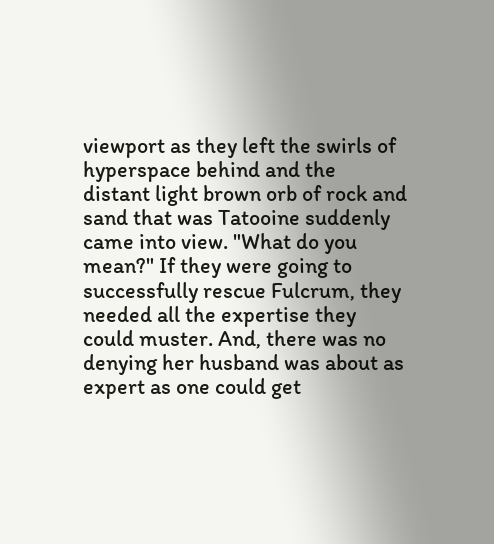viewport as they left the swirls of hyperspace behind and the distant light brown orb of rock and sand that was Tatooine suddenly came into view. "What do you mean?" If they were going to successfully rescue Fulcrum, they needed all the expertise they could muster. And, there was no denying her husband was about as expert as one could get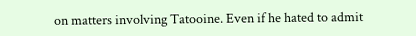on matters involving Tatooine. Even if he hated to admit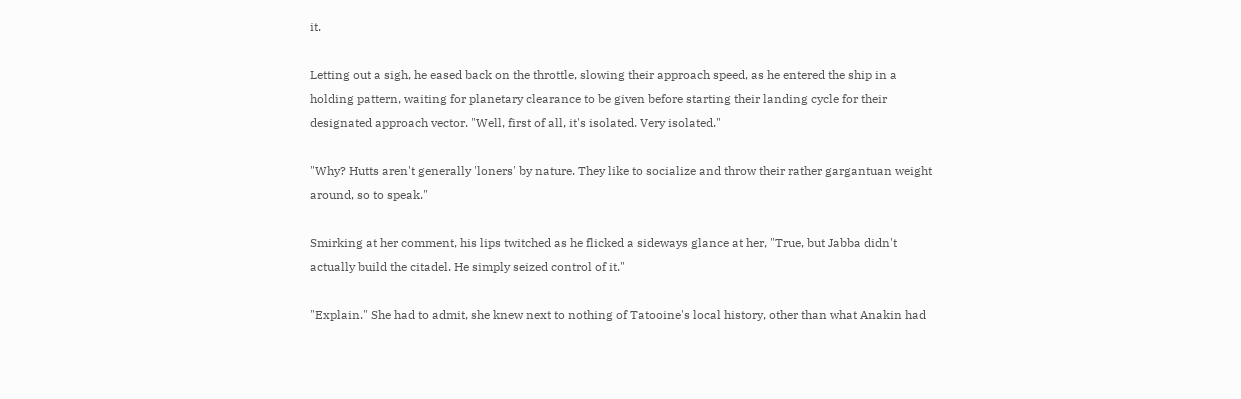it.

Letting out a sigh, he eased back on the throttle, slowing their approach speed, as he entered the ship in a holding pattern, waiting for planetary clearance to be given before starting their landing cycle for their designated approach vector. "Well, first of all, it's isolated. Very isolated."

"Why? Hutts aren't generally 'loners' by nature. They like to socialize and throw their rather gargantuan weight around, so to speak."

Smirking at her comment, his lips twitched as he flicked a sideways glance at her, "True, but Jabba didn't actually build the citadel. He simply seized control of it."

"Explain." She had to admit, she knew next to nothing of Tatooine's local history, other than what Anakin had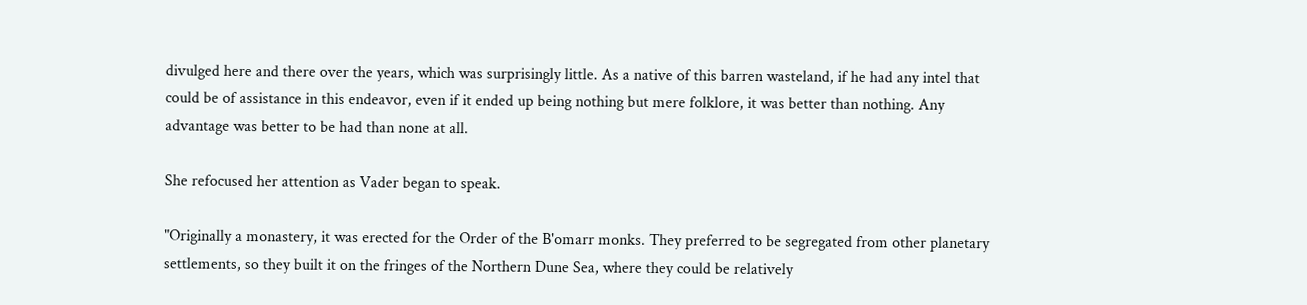divulged here and there over the years, which was surprisingly little. As a native of this barren wasteland, if he had any intel that could be of assistance in this endeavor, even if it ended up being nothing but mere folklore, it was better than nothing. Any advantage was better to be had than none at all.

She refocused her attention as Vader began to speak.

"Originally a monastery, it was erected for the Order of the B'omarr monks. They preferred to be segregated from other planetary settlements, so they built it on the fringes of the Northern Dune Sea, where they could be relatively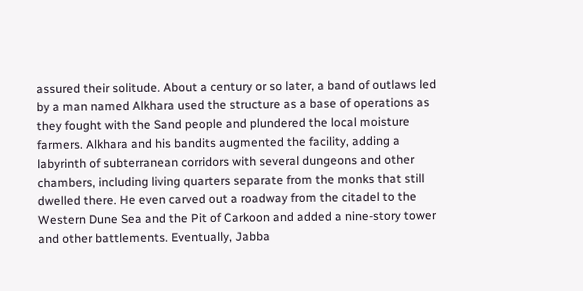assured their solitude. About a century or so later, a band of outlaws led by a man named Alkhara used the structure as a base of operations as they fought with the Sand people and plundered the local moisture farmers. Alkhara and his bandits augmented the facility, adding a labyrinth of subterranean corridors with several dungeons and other chambers, including living quarters separate from the monks that still dwelled there. He even carved out a roadway from the citadel to the Western Dune Sea and the Pit of Carkoon and added a nine-story tower and other battlements. Eventually, Jabba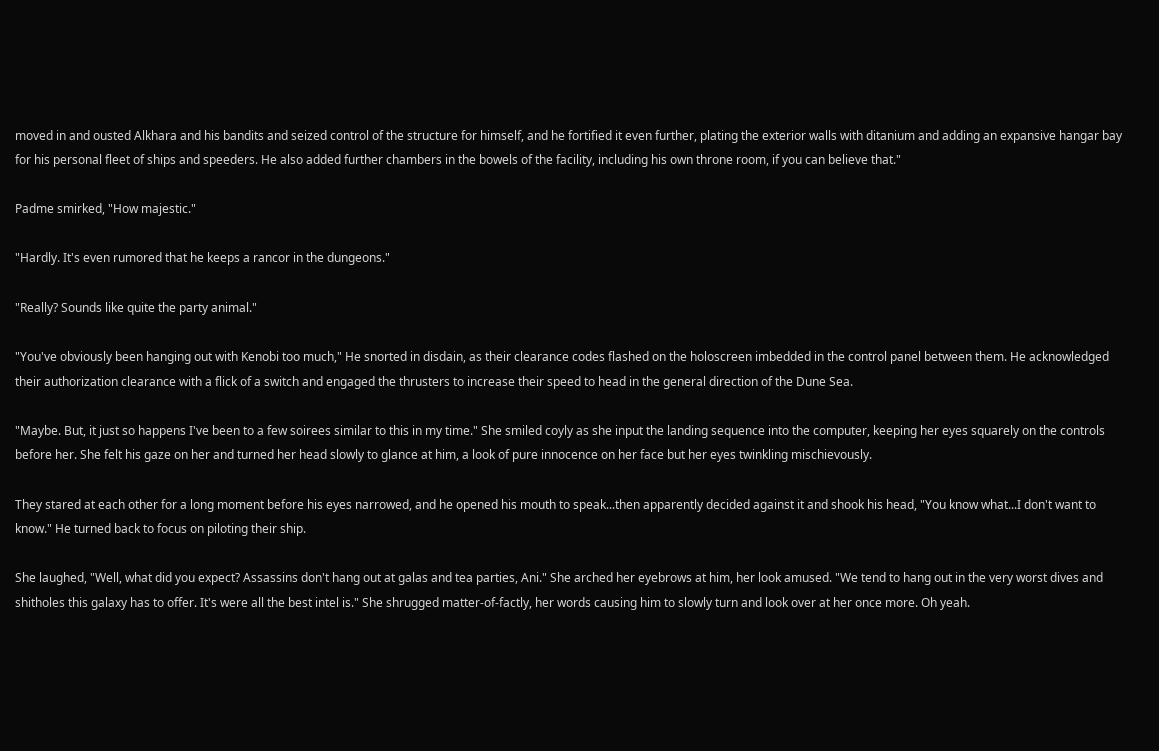moved in and ousted Alkhara and his bandits and seized control of the structure for himself, and he fortified it even further, plating the exterior walls with ditanium and adding an expansive hangar bay for his personal fleet of ships and speeders. He also added further chambers in the bowels of the facility, including his own throne room, if you can believe that."

Padme smirked, "How majestic."

"Hardly. It's even rumored that he keeps a rancor in the dungeons."

"Really? Sounds like quite the party animal."

"You've obviously been hanging out with Kenobi too much," He snorted in disdain, as their clearance codes flashed on the holoscreen imbedded in the control panel between them. He acknowledged their authorization clearance with a flick of a switch and engaged the thrusters to increase their speed to head in the general direction of the Dune Sea.

"Maybe. But, it just so happens I've been to a few soirees similar to this in my time." She smiled coyly as she input the landing sequence into the computer, keeping her eyes squarely on the controls before her. She felt his gaze on her and turned her head slowly to glance at him, a look of pure innocence on her face but her eyes twinkling mischievously.

They stared at each other for a long moment before his eyes narrowed, and he opened his mouth to speak...then apparently decided against it and shook his head, "You know what...I don't want to know." He turned back to focus on piloting their ship.

She laughed, "Well, what did you expect? Assassins don't hang out at galas and tea parties, Ani." She arched her eyebrows at him, her look amused. "We tend to hang out in the very worst dives and shitholes this galaxy has to offer. It's were all the best intel is." She shrugged matter-of-factly, her words causing him to slowly turn and look over at her once more. Oh yeah.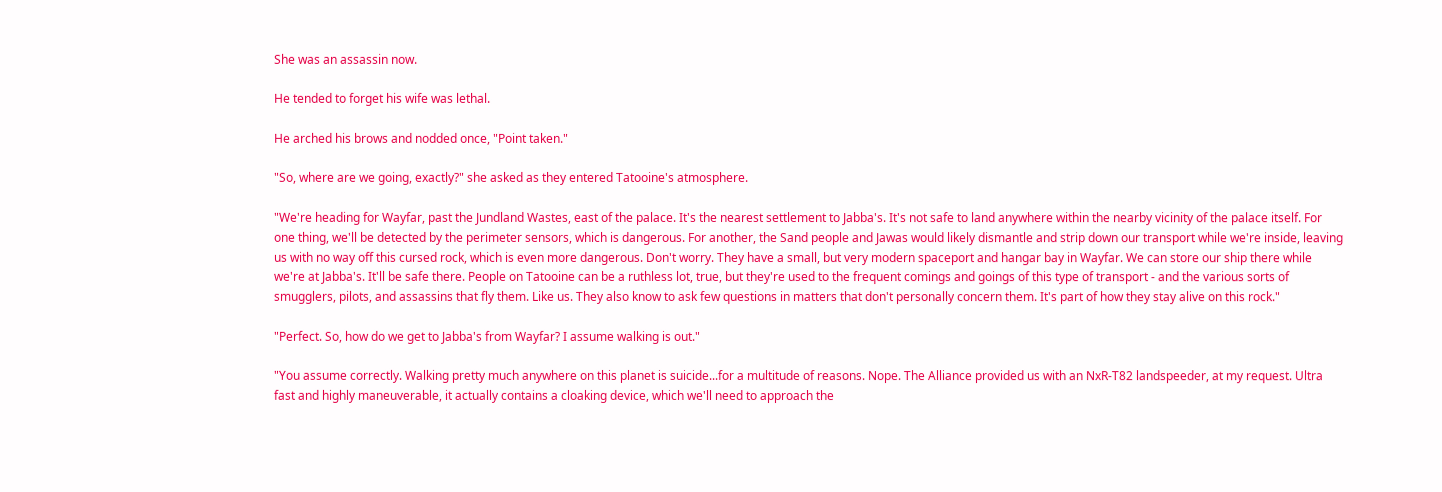She was an assassin now.

He tended to forget his wife was lethal.

He arched his brows and nodded once, "Point taken."

"So, where are we going, exactly?" she asked as they entered Tatooine's atmosphere.

"We're heading for Wayfar, past the Jundland Wastes, east of the palace. It's the nearest settlement to Jabba's. It's not safe to land anywhere within the nearby vicinity of the palace itself. For one thing, we'll be detected by the perimeter sensors, which is dangerous. For another, the Sand people and Jawas would likely dismantle and strip down our transport while we're inside, leaving us with no way off this cursed rock, which is even more dangerous. Don't worry. They have a small, but very modern spaceport and hangar bay in Wayfar. We can store our ship there while we're at Jabba's. It'll be safe there. People on Tatooine can be a ruthless lot, true, but they're used to the frequent comings and goings of this type of transport - and the various sorts of smugglers, pilots, and assassins that fly them. Like us. They also know to ask few questions in matters that don't personally concern them. It's part of how they stay alive on this rock."

"Perfect. So, how do we get to Jabba's from Wayfar? I assume walking is out."

"You assume correctly. Walking pretty much anywhere on this planet is suicide...for a multitude of reasons. Nope. The Alliance provided us with an NxR-T82 landspeeder, at my request. Ultra fast and highly maneuverable, it actually contains a cloaking device, which we'll need to approach the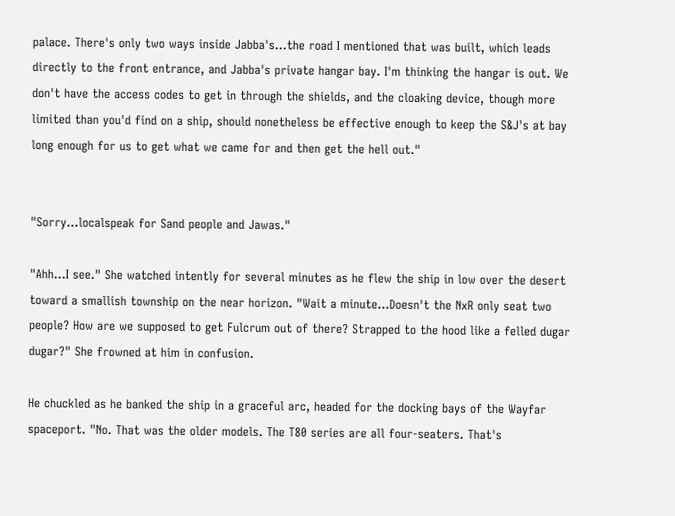palace. There's only two ways inside Jabba's...the road I mentioned that was built, which leads directly to the front entrance, and Jabba's private hangar bay. I'm thinking the hangar is out. We don't have the access codes to get in through the shields, and the cloaking device, though more limited than you'd find on a ship, should nonetheless be effective enough to keep the S&J's at bay long enough for us to get what we came for and then get the hell out."


"Sorry...localspeak for Sand people and Jawas."

"Ahh...I see." She watched intently for several minutes as he flew the ship in low over the desert toward a smallish township on the near horizon. "Wait a minute...Doesn't the NxR only seat two people? How are we supposed to get Fulcrum out of there? Strapped to the hood like a felled dugar dugar?" She frowned at him in confusion.

He chuckled as he banked the ship in a graceful arc, headed for the docking bays of the Wayfar spaceport. "No. That was the older models. The T80 series are all four-seaters. That's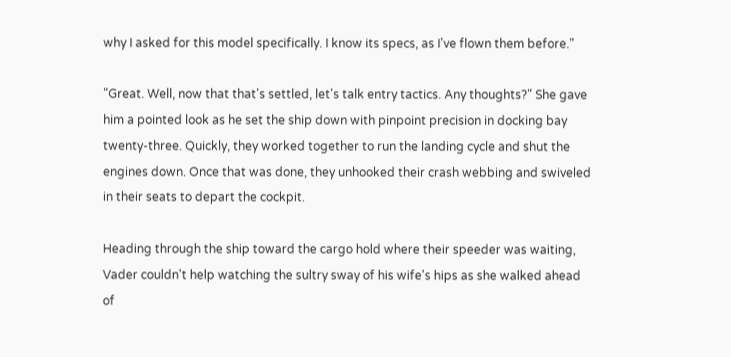why I asked for this model specifically. I know its specs, as I've flown them before."

"Great. Well, now that that's settled, let's talk entry tactics. Any thoughts?" She gave him a pointed look as he set the ship down with pinpoint precision in docking bay twenty-three. Quickly, they worked together to run the landing cycle and shut the engines down. Once that was done, they unhooked their crash webbing and swiveled in their seats to depart the cockpit.

Heading through the ship toward the cargo hold where their speeder was waiting, Vader couldn't help watching the sultry sway of his wife's hips as she walked ahead of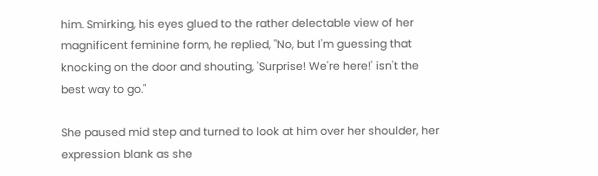him. Smirking, his eyes glued to the rather delectable view of her magnificent feminine form, he replied, "No, but I'm guessing that knocking on the door and shouting, 'Surprise! We're here!' isn't the best way to go."

She paused mid step and turned to look at him over her shoulder, her expression blank as she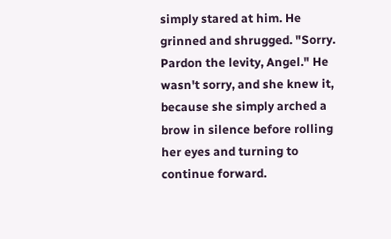simply stared at him. He grinned and shrugged. "Sorry. Pardon the levity, Angel." He wasn't sorry, and she knew it, because she simply arched a brow in silence before rolling her eyes and turning to continue forward.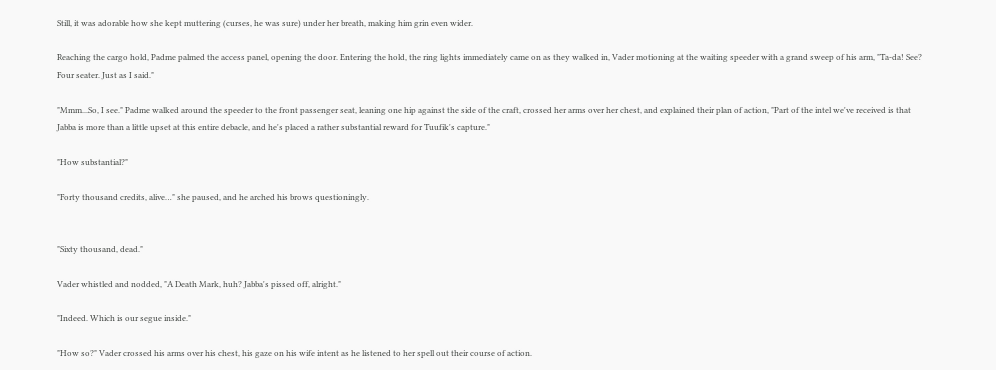Still, it was adorable how she kept muttering (curses, he was sure) under her breath, making him grin even wider.

Reaching the cargo hold, Padme palmed the access panel, opening the door. Entering the hold, the ring lights immediately came on as they walked in, Vader motioning at the waiting speeder with a grand sweep of his arm, "Ta-da! See? Four seater. Just as I said."

"Mmm...So, I see." Padme walked around the speeder to the front passenger seat, leaning one hip against the side of the craft, crossed her arms over her chest, and explained their plan of action, "Part of the intel we've received is that Jabba is more than a little upset at this entire debacle, and he's placed a rather substantial reward for Tuufik's capture."

"How substantial?"

"Forty thousand credits, alive…" she paused, and he arched his brows questioningly.


"Sixty thousand, dead."

Vader whistled and nodded, "A Death Mark, huh? Jabba's pissed off, alright."

"Indeed. Which is our segue inside."

"How so?" Vader crossed his arms over his chest, his gaze on his wife intent as he listened to her spell out their course of action.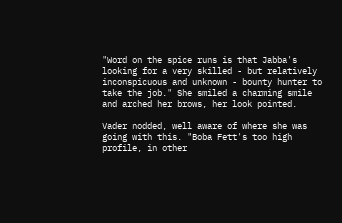"Word on the spice runs is that Jabba's looking for a very skilled - but relatively inconspicuous and unknown - bounty hunter to take the job." She smiled a charming smile and arched her brows, her look pointed.

Vader nodded, well aware of where she was going with this. "Boba Fett's too high profile, in other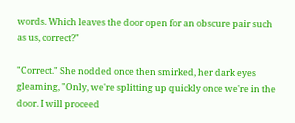words. Which leaves the door open for an obscure pair such as us, correct?"

"Correct." She nodded once then smirked, her dark eyes gleaming, "Only, we're splitting up quickly once we're in the door. I will proceed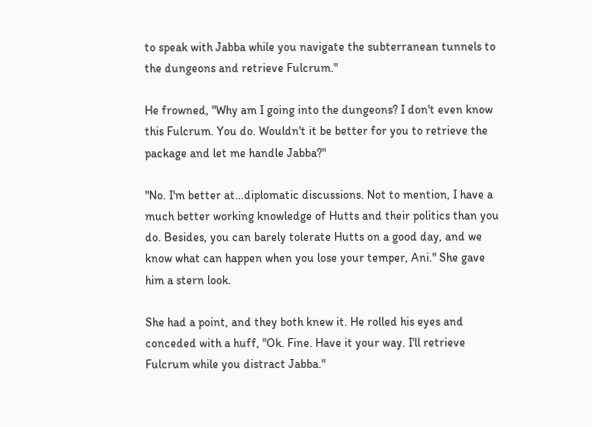to speak with Jabba while you navigate the subterranean tunnels to the dungeons and retrieve Fulcrum."

He frowned, "Why am I going into the dungeons? I don't even know this Fulcrum. You do. Wouldn't it be better for you to retrieve the package and let me handle Jabba?"

"No. I'm better at...diplomatic discussions. Not to mention, I have a much better working knowledge of Hutts and their politics than you do. Besides, you can barely tolerate Hutts on a good day, and we know what can happen when you lose your temper, Ani." She gave him a stern look.

She had a point, and they both knew it. He rolled his eyes and conceded with a huff, "Ok. Fine. Have it your way. I'll retrieve Fulcrum while you distract Jabba."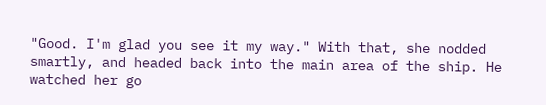"Good. I'm glad you see it my way." With that, she nodded smartly, and headed back into the main area of the ship. He watched her go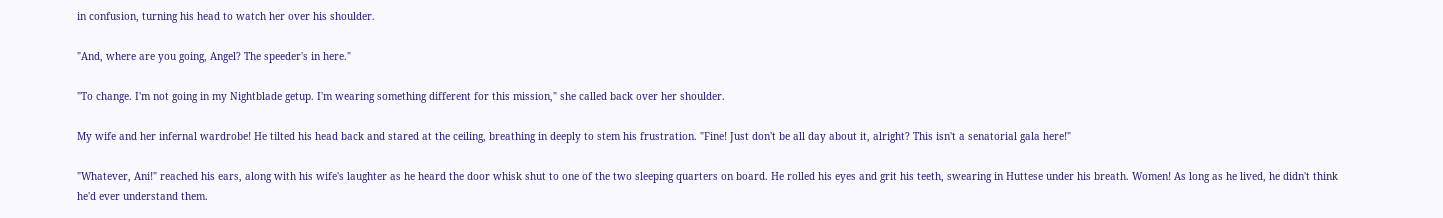in confusion, turning his head to watch her over his shoulder.

"And, where are you going, Angel? The speeder's in here."

"To change. I'm not going in my Nightblade getup. I'm wearing something different for this mission," she called back over her shoulder.

My wife and her infernal wardrobe! He tilted his head back and stared at the ceiling, breathing in deeply to stem his frustration. "Fine! Just don't be all day about it, alright? This isn't a senatorial gala here!"

"Whatever, Ani!" reached his ears, along with his wife's laughter as he heard the door whisk shut to one of the two sleeping quarters on board. He rolled his eyes and grit his teeth, swearing in Huttese under his breath. Women! As long as he lived, he didn't think he'd ever understand them.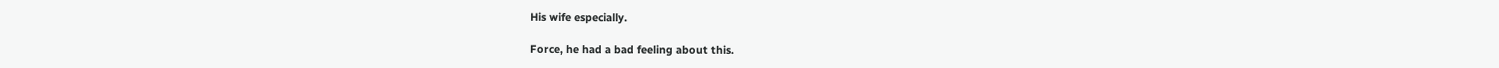His wife especially.

Force, he had a bad feeling about this.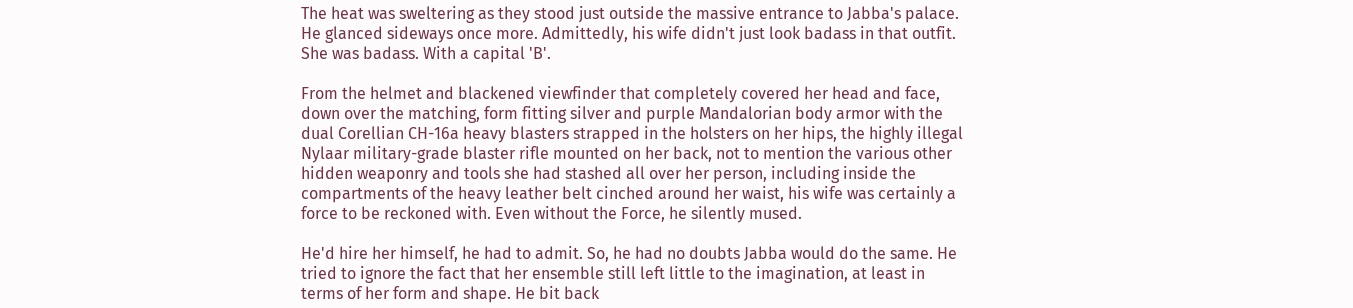The heat was sweltering as they stood just outside the massive entrance to Jabba's palace. He glanced sideways once more. Admittedly, his wife didn't just look badass in that outfit. She was badass. With a capital 'B'.

From the helmet and blackened viewfinder that completely covered her head and face, down over the matching, form fitting silver and purple Mandalorian body armor with the dual Corellian CH-16a heavy blasters strapped in the holsters on her hips, the highly illegal Nylaar military-grade blaster rifle mounted on her back, not to mention the various other hidden weaponry and tools she had stashed all over her person, including inside the compartments of the heavy leather belt cinched around her waist, his wife was certainly a force to be reckoned with. Even without the Force, he silently mused.

He'd hire her himself, he had to admit. So, he had no doubts Jabba would do the same. He tried to ignore the fact that her ensemble still left little to the imagination, at least in terms of her form and shape. He bit back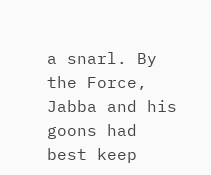a snarl. By the Force, Jabba and his goons had best keep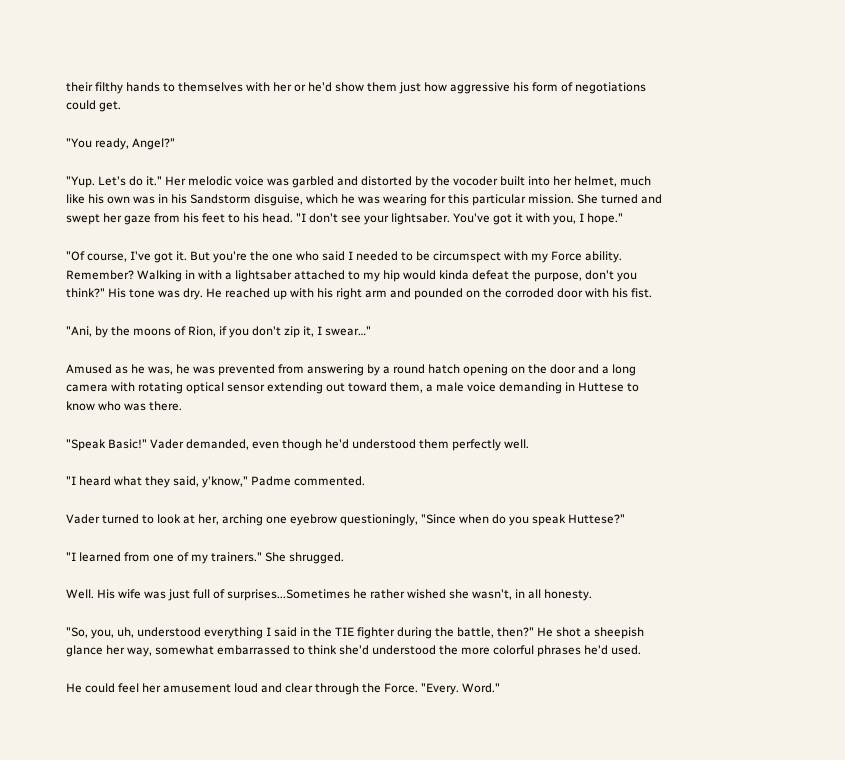their filthy hands to themselves with her or he'd show them just how aggressive his form of negotiations could get.

"You ready, Angel?"

"Yup. Let's do it." Her melodic voice was garbled and distorted by the vocoder built into her helmet, much like his own was in his Sandstorm disguise, which he was wearing for this particular mission. She turned and swept her gaze from his feet to his head. "I don't see your lightsaber. You've got it with you, I hope."

"Of course, I've got it. But you're the one who said I needed to be circumspect with my Force ability. Remember? Walking in with a lightsaber attached to my hip would kinda defeat the purpose, don't you think?" His tone was dry. He reached up with his right arm and pounded on the corroded door with his fist.

"Ani, by the moons of Rion, if you don't zip it, I swear…"

Amused as he was, he was prevented from answering by a round hatch opening on the door and a long camera with rotating optical sensor extending out toward them, a male voice demanding in Huttese to know who was there.

"Speak Basic!" Vader demanded, even though he'd understood them perfectly well.

"I heard what they said, y'know," Padme commented.

Vader turned to look at her, arching one eyebrow questioningly, "Since when do you speak Huttese?"

"I learned from one of my trainers." She shrugged.

Well. His wife was just full of surprises...Sometimes he rather wished she wasn't, in all honesty.

"So, you, uh, understood everything I said in the TIE fighter during the battle, then?" He shot a sheepish glance her way, somewhat embarrassed to think she'd understood the more colorful phrases he'd used.

He could feel her amusement loud and clear through the Force. "Every. Word."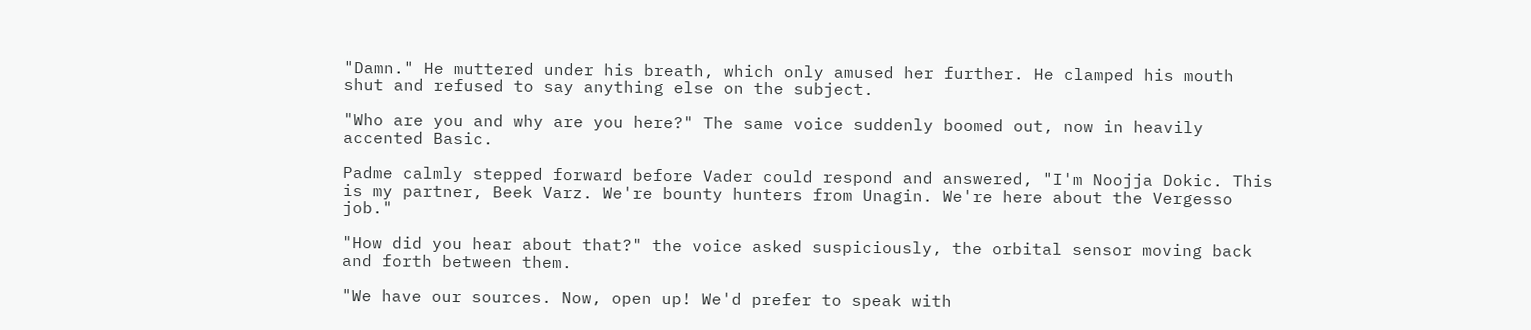"Damn." He muttered under his breath, which only amused her further. He clamped his mouth shut and refused to say anything else on the subject.

"Who are you and why are you here?" The same voice suddenly boomed out, now in heavily accented Basic.

Padme calmly stepped forward before Vader could respond and answered, "I'm Noojja Dokic. This is my partner, Beek Varz. We're bounty hunters from Unagin. We're here about the Vergesso job."

"How did you hear about that?" the voice asked suspiciously, the orbital sensor moving back and forth between them.

"We have our sources. Now, open up! We'd prefer to speak with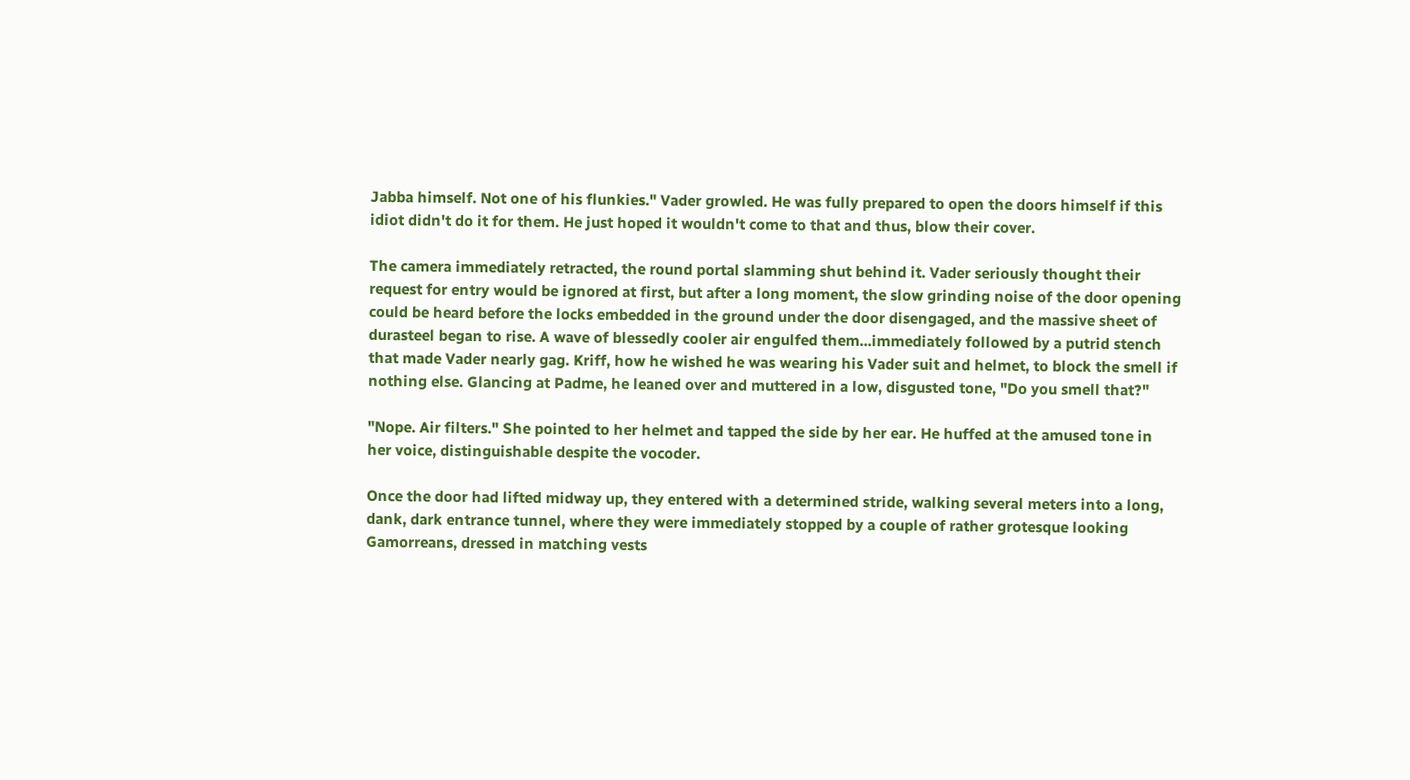Jabba himself. Not one of his flunkies." Vader growled. He was fully prepared to open the doors himself if this idiot didn't do it for them. He just hoped it wouldn't come to that and thus, blow their cover.

The camera immediately retracted, the round portal slamming shut behind it. Vader seriously thought their request for entry would be ignored at first, but after a long moment, the slow grinding noise of the door opening could be heard before the locks embedded in the ground under the door disengaged, and the massive sheet of durasteel began to rise. A wave of blessedly cooler air engulfed them...immediately followed by a putrid stench that made Vader nearly gag. Kriff, how he wished he was wearing his Vader suit and helmet, to block the smell if nothing else. Glancing at Padme, he leaned over and muttered in a low, disgusted tone, "Do you smell that?"

"Nope. Air filters." She pointed to her helmet and tapped the side by her ear. He huffed at the amused tone in her voice, distinguishable despite the vocoder.

Once the door had lifted midway up, they entered with a determined stride, walking several meters into a long, dank, dark entrance tunnel, where they were immediately stopped by a couple of rather grotesque looking Gamorreans, dressed in matching vests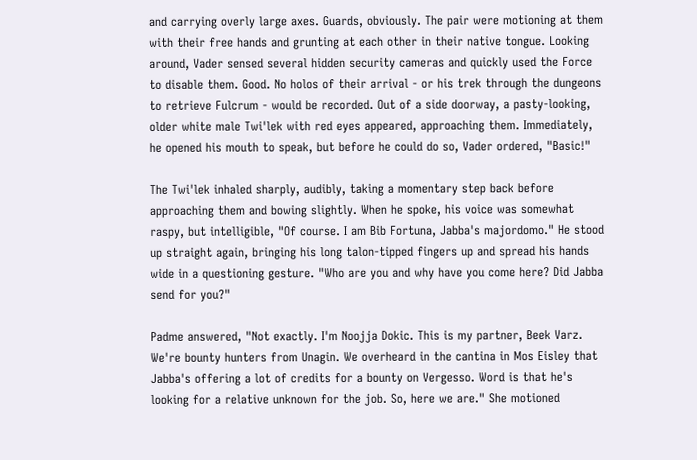and carrying overly large axes. Guards, obviously. The pair were motioning at them with their free hands and grunting at each other in their native tongue. Looking around, Vader sensed several hidden security cameras and quickly used the Force to disable them. Good. No holos of their arrival - or his trek through the dungeons to retrieve Fulcrum - would be recorded. Out of a side doorway, a pasty-looking, older white male Twi'lek with red eyes appeared, approaching them. Immediately, he opened his mouth to speak, but before he could do so, Vader ordered, "Basic!"

The Twi'lek inhaled sharply, audibly, taking a momentary step back before approaching them and bowing slightly. When he spoke, his voice was somewhat raspy, but intelligible, "Of course. I am Bib Fortuna, Jabba's majordomo." He stood up straight again, bringing his long talon-tipped fingers up and spread his hands wide in a questioning gesture. "Who are you and why have you come here? Did Jabba send for you?"

Padme answered, "Not exactly. I'm Noojja Dokic. This is my partner, Beek Varz. We're bounty hunters from Unagin. We overheard in the cantina in Mos Eisley that Jabba's offering a lot of credits for a bounty on Vergesso. Word is that he's looking for a relative unknown for the job. So, here we are." She motioned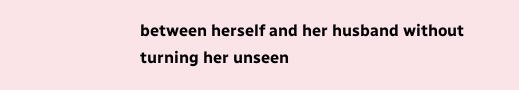between herself and her husband without turning her unseen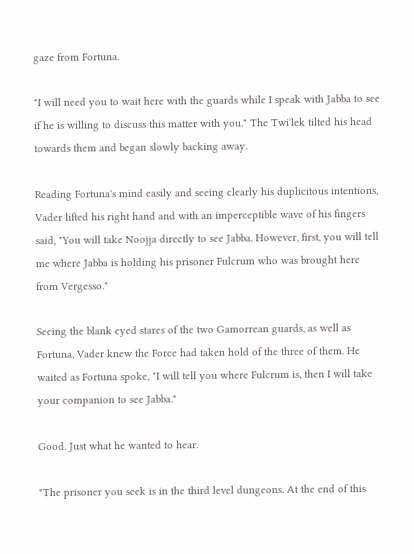gaze from Fortuna.

"I will need you to wait here with the guards while I speak with Jabba to see if he is willing to discuss this matter with you." The Twi'lek tilted his head towards them and began slowly backing away.

Reading Fortuna's mind easily and seeing clearly his duplicitous intentions, Vader lifted his right hand and with an imperceptible wave of his fingers said, "You will take Noojja directly to see Jabba. However, first, you will tell me where Jabba is holding his prisoner Fulcrum who was brought here from Vergesso."

Seeing the blank eyed stares of the two Gamorrean guards, as well as Fortuna, Vader knew the Force had taken hold of the three of them. He waited as Fortuna spoke, "I will tell you where Fulcrum is, then I will take your companion to see Jabba."

Good. Just what he wanted to hear.

"The prisoner you seek is in the third level dungeons. At the end of this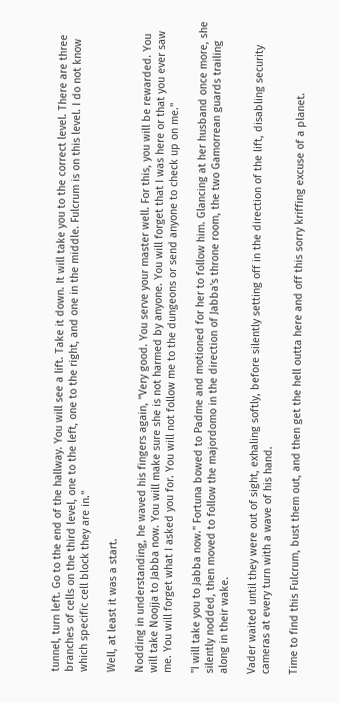tunnel, turn left. Go to the end of the hallway. You will see a lift. Take it down. It will take you to the correct level. There are three branches of cells on the third level, one to the left, one to the right, and one in the middle. Fulcrum is on this level. I do not know which specific cell block they are in."

Well, at least it was a start.

Nodding in understanding, he waved his fingers again, "Very good. You serve your master well. For this, you will be rewarded. You will take Noojja to Jabba now. You will make sure she is not harmed by anyone. You will forget that I was here or that you ever saw me. You will forget what I asked you for. You will not follow me to the dungeons or send anyone to check up on me."

"I will take you to Jabba now." Fortuna bowed to Padme and motioned for her to follow him. Glancing at her husband once more, she silently nodded, then moved to follow the majordomo in the direction of Jabba's throne room, the two Gamorrean guards trailing along in their wake.

Vader waited until they were out of sight, exhaling softly, before silently setting off in the direction of the lift, disabling security cameras at every turn with a wave of his hand.

Time to find this Fulcrum, bust them out, and then get the hell outta here and off this sorry kriffing excuse of a planet.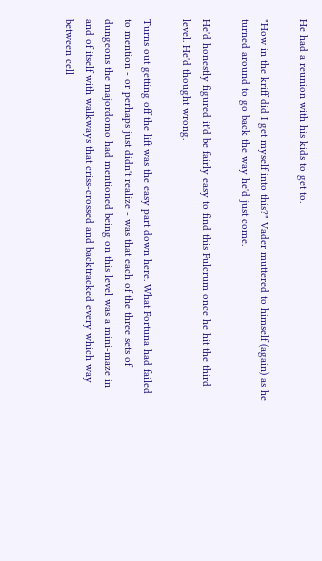He had a reunion with his kids to get to.

"How in the kriff did I get myself into this?" Vader muttered to himself (again) as he turned around to go back the way he'd just come.

He'd honestly figured it'd be fairly easy to find this Fulcrum once he hit the third level. He'd thought wrong.

Turns out getting off the lift was the easy part down here. What Fortuna had failed to mention - or perhaps just didn't realize - was that each of the three sets of dungeons the majordomo had mentioned being on this level was a mini-maze in and of itself with walkways that criss-crossed and backtracked every which way between cell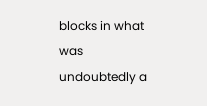blocks in what was undoubtedly a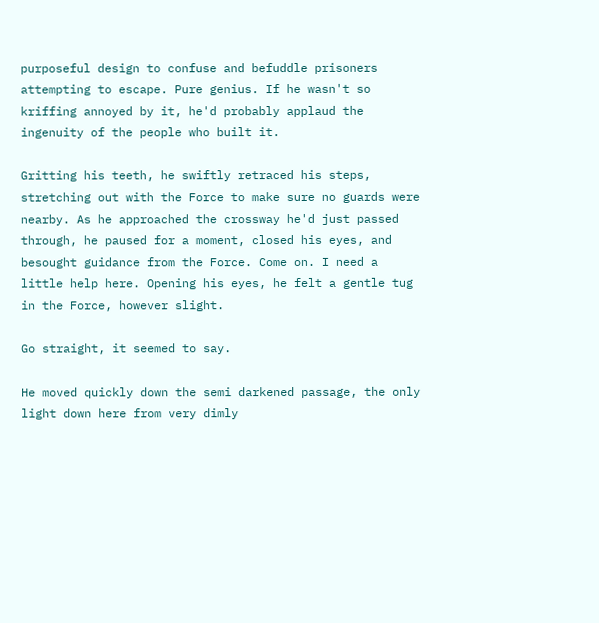purposeful design to confuse and befuddle prisoners attempting to escape. Pure genius. If he wasn't so kriffing annoyed by it, he'd probably applaud the ingenuity of the people who built it.

Gritting his teeth, he swiftly retraced his steps, stretching out with the Force to make sure no guards were nearby. As he approached the crossway he'd just passed through, he paused for a moment, closed his eyes, and besought guidance from the Force. Come on. I need a little help here. Opening his eyes, he felt a gentle tug in the Force, however slight.

Go straight, it seemed to say.

He moved quickly down the semi darkened passage, the only light down here from very dimly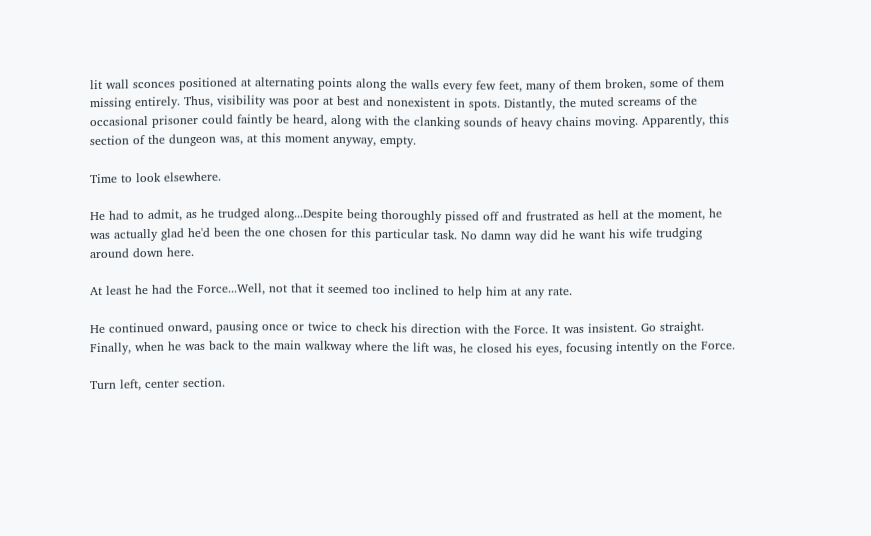lit wall sconces positioned at alternating points along the walls every few feet, many of them broken, some of them missing entirely. Thus, visibility was poor at best and nonexistent in spots. Distantly, the muted screams of the occasional prisoner could faintly be heard, along with the clanking sounds of heavy chains moving. Apparently, this section of the dungeon was, at this moment anyway, empty.

Time to look elsewhere.

He had to admit, as he trudged along...Despite being thoroughly pissed off and frustrated as hell at the moment, he was actually glad he'd been the one chosen for this particular task. No damn way did he want his wife trudging around down here.

At least he had the Force...Well, not that it seemed too inclined to help him at any rate.

He continued onward, pausing once or twice to check his direction with the Force. It was insistent. Go straight. Finally, when he was back to the main walkway where the lift was, he closed his eyes, focusing intently on the Force.

Turn left, center section.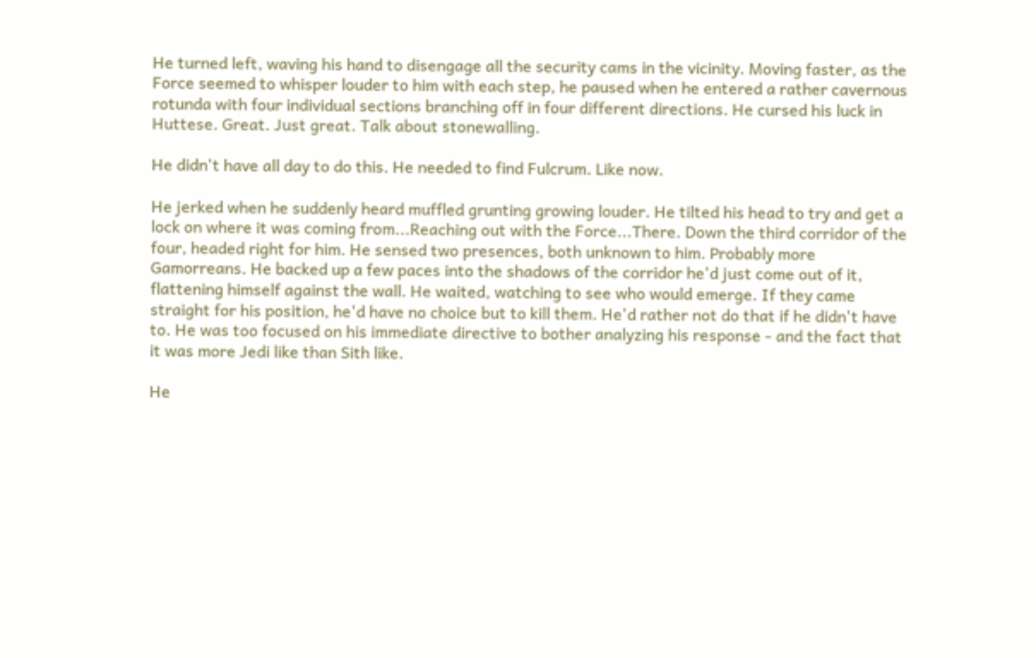He turned left, waving his hand to disengage all the security cams in the vicinity. Moving faster, as the Force seemed to whisper louder to him with each step, he paused when he entered a rather cavernous rotunda with four individual sections branching off in four different directions. He cursed his luck in Huttese. Great. Just great. Talk about stonewalling.

He didn't have all day to do this. He needed to find Fulcrum. Like now.

He jerked when he suddenly heard muffled grunting growing louder. He tilted his head to try and get a lock on where it was coming from...Reaching out with the Force...There. Down the third corridor of the four, headed right for him. He sensed two presences, both unknown to him. Probably more Gamorreans. He backed up a few paces into the shadows of the corridor he'd just come out of it, flattening himself against the wall. He waited, watching to see who would emerge. If they came straight for his position, he'd have no choice but to kill them. He'd rather not do that if he didn't have to. He was too focused on his immediate directive to bother analyzing his response - and the fact that it was more Jedi like than Sith like.

He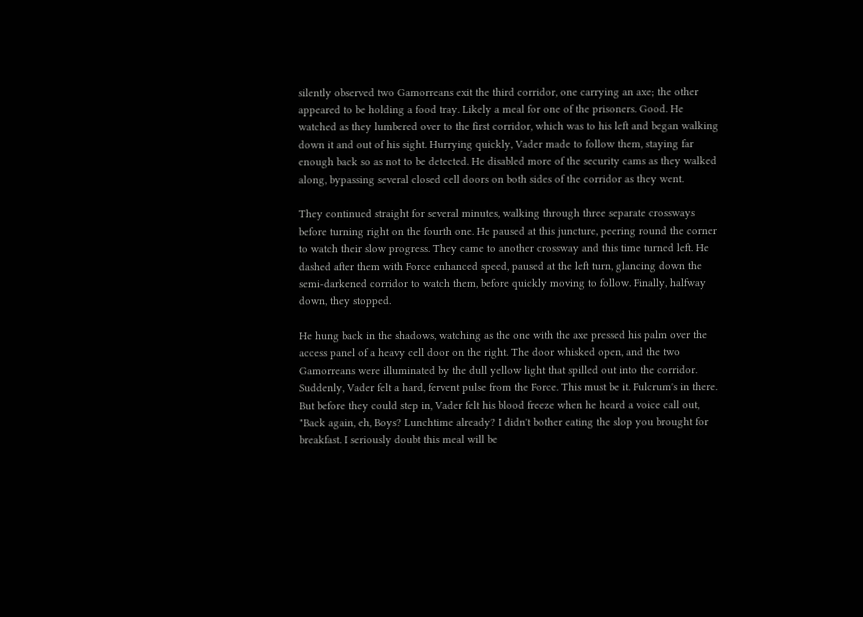silently observed two Gamorreans exit the third corridor, one carrying an axe; the other appeared to be holding a food tray. Likely a meal for one of the prisoners. Good. He watched as they lumbered over to the first corridor, which was to his left and began walking down it and out of his sight. Hurrying quickly, Vader made to follow them, staying far enough back so as not to be detected. He disabled more of the security cams as they walked along, bypassing several closed cell doors on both sides of the corridor as they went.

They continued straight for several minutes, walking through three separate crossways before turning right on the fourth one. He paused at this juncture, peering round the corner to watch their slow progress. They came to another crossway and this time turned left. He dashed after them with Force enhanced speed, paused at the left turn, glancing down the semi-darkened corridor to watch them, before quickly moving to follow. Finally, halfway down, they stopped.

He hung back in the shadows, watching as the one with the axe pressed his palm over the access panel of a heavy cell door on the right. The door whisked open, and the two Gamorreans were illuminated by the dull yellow light that spilled out into the corridor. Suddenly, Vader felt a hard, fervent pulse from the Force. This must be it. Fulcrum's in there. But before they could step in, Vader felt his blood freeze when he heard a voice call out, "Back again, eh, Boys? Lunchtime already? I didn't bother eating the slop you brought for breakfast. I seriously doubt this meal will be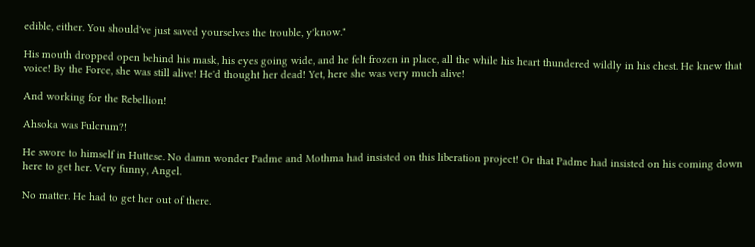edible, either. You should've just saved yourselves the trouble, y'know."

His mouth dropped open behind his mask, his eyes going wide, and he felt frozen in place, all the while his heart thundered wildly in his chest. He knew that voice! By the Force, she was still alive! He'd thought her dead! Yet, here she was very much alive!

And working for the Rebellion!

Ahsoka was Fulcrum?!

He swore to himself in Huttese. No damn wonder Padme and Mothma had insisted on this liberation project! Or that Padme had insisted on his coming down here to get her. Very funny, Angel.

No matter. He had to get her out of there.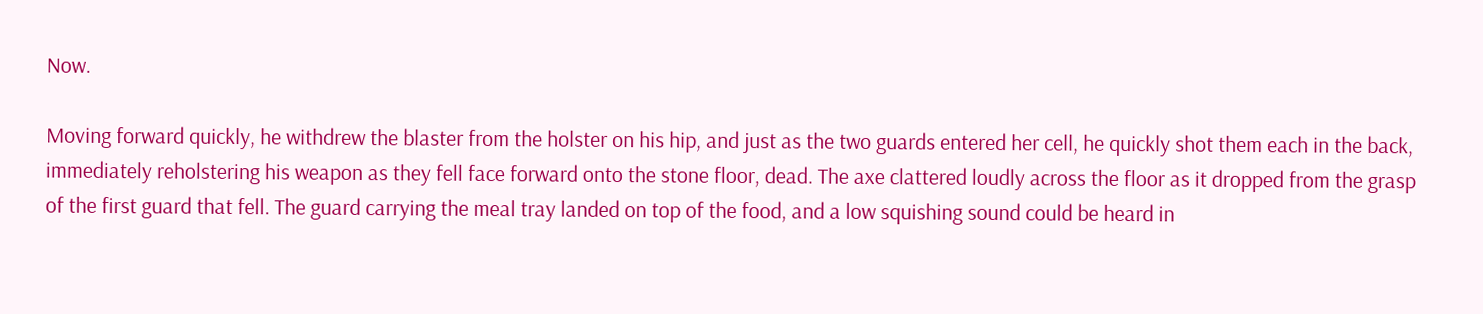Now.

Moving forward quickly, he withdrew the blaster from the holster on his hip, and just as the two guards entered her cell, he quickly shot them each in the back, immediately reholstering his weapon as they fell face forward onto the stone floor, dead. The axe clattered loudly across the floor as it dropped from the grasp of the first guard that fell. The guard carrying the meal tray landed on top of the food, and a low squishing sound could be heard in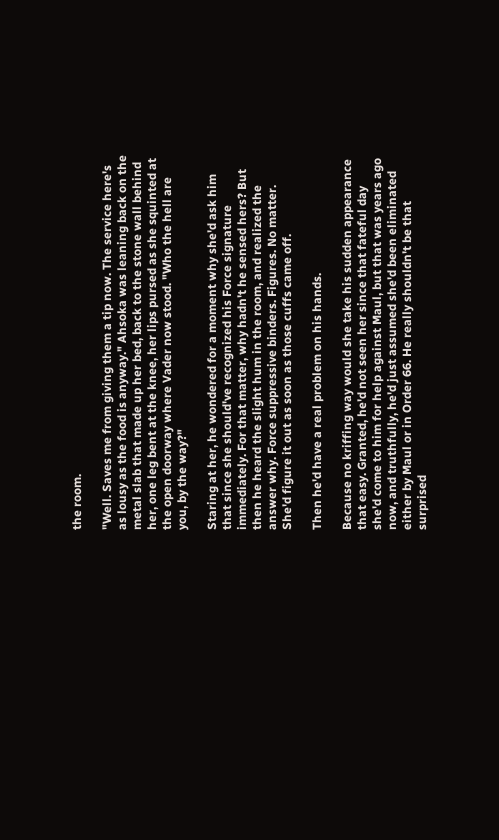the room.

"Well. Saves me from giving them a tip now. The service here's as lousy as the food is anyway." Ahsoka was leaning back on the metal slab that made up her bed, back to the stone wall behind her, one leg bent at the knee, her lips pursed as she squinted at the open doorway where Vader now stood. "Who the hell are you, by the way?"

Staring at her, he wondered for a moment why she'd ask him that since she should've recognized his Force signature immediately. For that matter, why hadn't he sensed hers? But then he heard the slight hum in the room, and realized the answer why. Force suppressive binders. Figures. No matter. She'd figure it out as soon as those cuffs came off.

Then he'd have a real problem on his hands.

Because no kriffing way would she take his sudden appearance that easy. Granted, he'd not seen her since that fateful day she'd come to him for help against Maul, but that was years ago now, and truthfully, he'd just assumed she'd been eliminated either by Maul or in Order 66. He really shouldn't be that surprised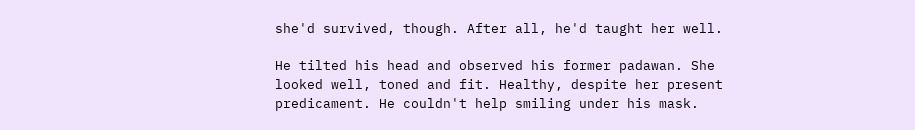she'd survived, though. After all, he'd taught her well.

He tilted his head and observed his former padawan. She looked well, toned and fit. Healthy, despite her present predicament. He couldn't help smiling under his mask.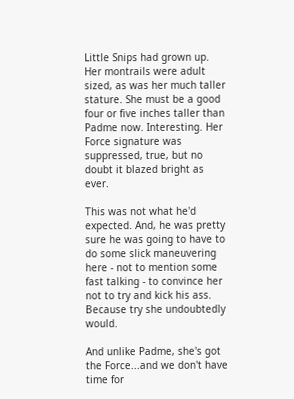Little Snips had grown up. Her montrails were adult sized, as was her much taller stature. She must be a good four or five inches taller than Padme now. Interesting. Her Force signature was suppressed, true, but no doubt it blazed bright as ever.

This was not what he'd expected. And, he was pretty sure he was going to have to do some slick maneuvering here - not to mention some fast talking - to convince her not to try and kick his ass. Because try she undoubtedly would.

And unlike Padme, she's got the Force...and we don't have time for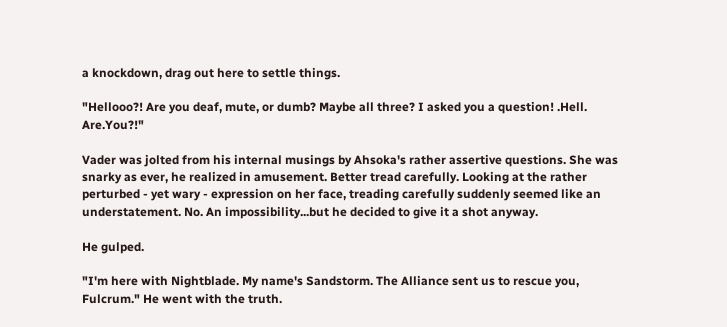a knockdown, drag out here to settle things.

"Hellooo?! Are you deaf, mute, or dumb? Maybe all three? I asked you a question! .Hell. Are.You?!"

Vader was jolted from his internal musings by Ahsoka's rather assertive questions. She was snarky as ever, he realized in amusement. Better tread carefully. Looking at the rather perturbed - yet wary - expression on her face, treading carefully suddenly seemed like an understatement. No. An impossibility...but he decided to give it a shot anyway.

He gulped.

"I'm here with Nightblade. My name's Sandstorm. The Alliance sent us to rescue you, Fulcrum." He went with the truth.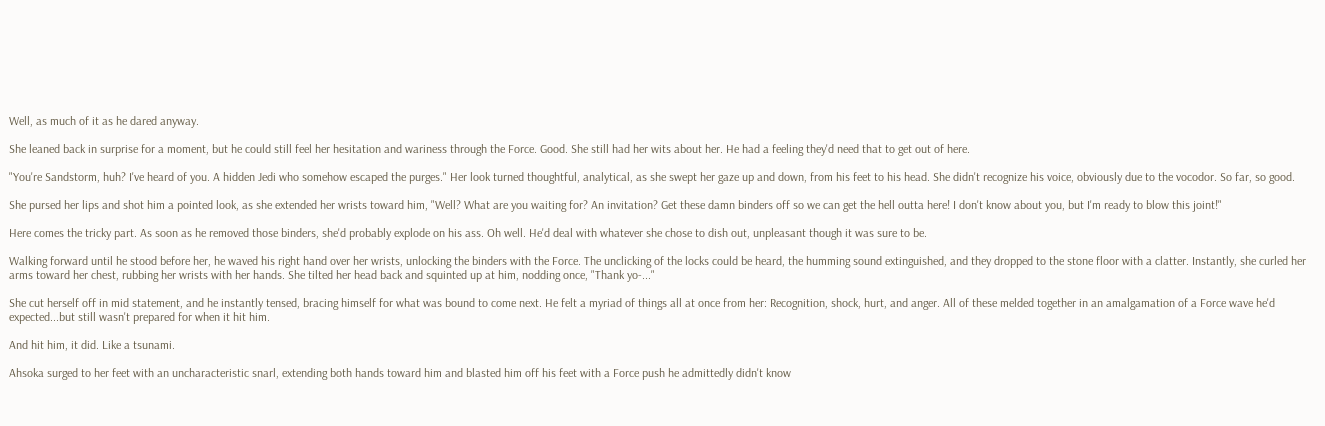Well, as much of it as he dared anyway.

She leaned back in surprise for a moment, but he could still feel her hesitation and wariness through the Force. Good. She still had her wits about her. He had a feeling they'd need that to get out of here.

"You're Sandstorm, huh? I've heard of you. A hidden Jedi who somehow escaped the purges." Her look turned thoughtful, analytical, as she swept her gaze up and down, from his feet to his head. She didn't recognize his voice, obviously due to the vocodor. So far, so good.

She pursed her lips and shot him a pointed look, as she extended her wrists toward him, "Well? What are you waiting for? An invitation? Get these damn binders off so we can get the hell outta here! I don't know about you, but I'm ready to blow this joint!"

Here comes the tricky part. As soon as he removed those binders, she'd probably explode on his ass. Oh well. He'd deal with whatever she chose to dish out, unpleasant though it was sure to be.

Walking forward until he stood before her, he waved his right hand over her wrists, unlocking the binders with the Force. The unclicking of the locks could be heard, the humming sound extinguished, and they dropped to the stone floor with a clatter. Instantly, she curled her arms toward her chest, rubbing her wrists with her hands. She tilted her head back and squinted up at him, nodding once, "Thank yo-..."

She cut herself off in mid statement, and he instantly tensed, bracing himself for what was bound to come next. He felt a myriad of things all at once from her: Recognition, shock, hurt, and anger. All of these melded together in an amalgamation of a Force wave he'd expected...but still wasn't prepared for when it hit him.

And hit him, it did. Like a tsunami.

Ahsoka surged to her feet with an uncharacteristic snarl, extending both hands toward him and blasted him off his feet with a Force push he admittedly didn't know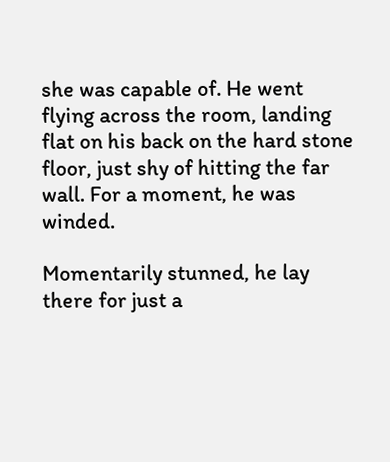she was capable of. He went flying across the room, landing flat on his back on the hard stone floor, just shy of hitting the far wall. For a moment, he was winded.

Momentarily stunned, he lay there for just a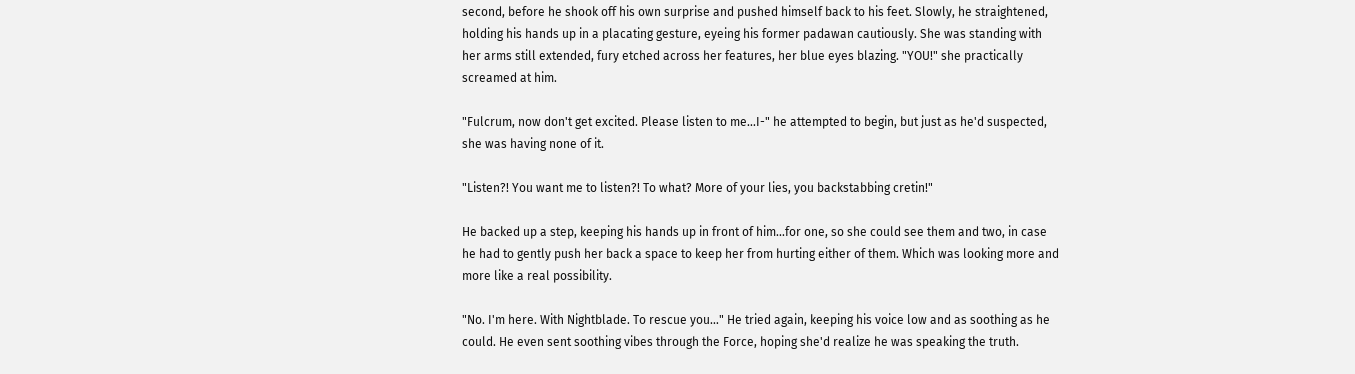second, before he shook off his own surprise and pushed himself back to his feet. Slowly, he straightened, holding his hands up in a placating gesture, eyeing his former padawan cautiously. She was standing with her arms still extended, fury etched across her features, her blue eyes blazing. "YOU!" she practically screamed at him.

"Fulcrum, now don't get excited. Please listen to me...I-" he attempted to begin, but just as he'd suspected, she was having none of it.

"Listen?! You want me to listen?! To what? More of your lies, you backstabbing cretin!"

He backed up a step, keeping his hands up in front of him...for one, so she could see them and two, in case he had to gently push her back a space to keep her from hurting either of them. Which was looking more and more like a real possibility.

"No. I'm here. With Nightblade. To rescue you…" He tried again, keeping his voice low and as soothing as he could. He even sent soothing vibes through the Force, hoping she'd realize he was speaking the truth.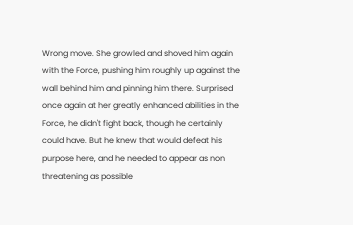Wrong move. She growled and shoved him again with the Force, pushing him roughly up against the wall behind him and pinning him there. Surprised once again at her greatly enhanced abilities in the Force, he didn't fight back, though he certainly could have. But he knew that would defeat his purpose here, and he needed to appear as non threatening as possible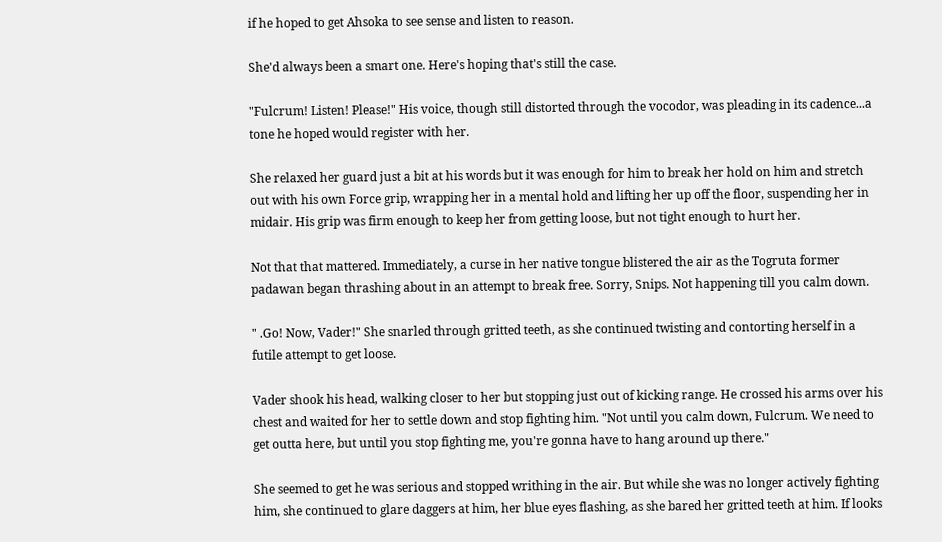if he hoped to get Ahsoka to see sense and listen to reason.

She'd always been a smart one. Here's hoping that's still the case.

"Fulcrum! Listen! Please!" His voice, though still distorted through the vocodor, was pleading in its cadence...a tone he hoped would register with her.

She relaxed her guard just a bit at his words but it was enough for him to break her hold on him and stretch out with his own Force grip, wrapping her in a mental hold and lifting her up off the floor, suspending her in midair. His grip was firm enough to keep her from getting loose, but not tight enough to hurt her.

Not that that mattered. Immediately, a curse in her native tongue blistered the air as the Togruta former padawan began thrashing about in an attempt to break free. Sorry, Snips. Not happening till you calm down.

" .Go! Now, Vader!" She snarled through gritted teeth, as she continued twisting and contorting herself in a futile attempt to get loose.

Vader shook his head, walking closer to her but stopping just out of kicking range. He crossed his arms over his chest and waited for her to settle down and stop fighting him. "Not until you calm down, Fulcrum. We need to get outta here, but until you stop fighting me, you're gonna have to hang around up there."

She seemed to get he was serious and stopped writhing in the air. But while she was no longer actively fighting him, she continued to glare daggers at him, her blue eyes flashing, as she bared her gritted teeth at him. If looks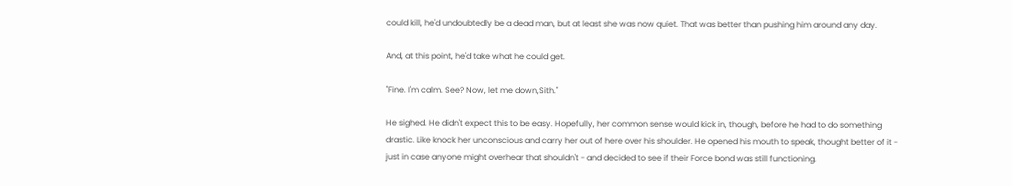could kill, he'd undoubtedly be a dead man, but at least she was now quiet. That was better than pushing him around any day.

And, at this point, he'd take what he could get.

"Fine. I'm calm. See? Now, let me down,Sith."

He sighed. He didn't expect this to be easy. Hopefully, her common sense would kick in, though, before he had to do something drastic. Like knock her unconscious and carry her out of here over his shoulder. He opened his mouth to speak, thought better of it - just in case anyone might overhear that shouldn't - and decided to see if their Force bond was still functioning.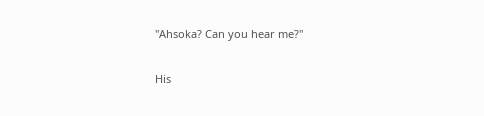"Ahsoka? Can you hear me?"

His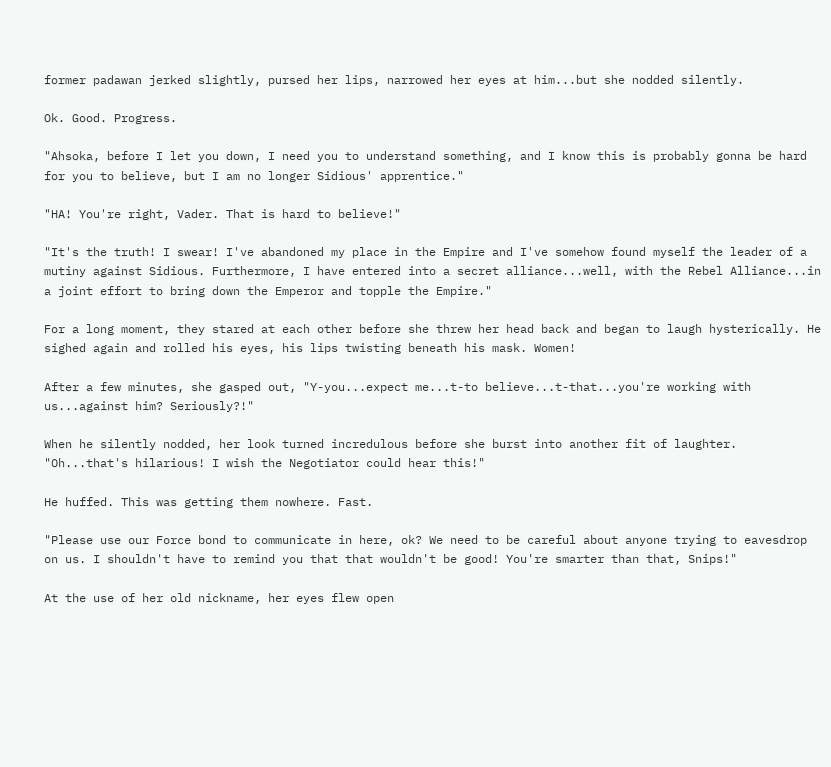former padawan jerked slightly, pursed her lips, narrowed her eyes at him...but she nodded silently.

Ok. Good. Progress.

"Ahsoka, before I let you down, I need you to understand something, and I know this is probably gonna be hard for you to believe, but I am no longer Sidious' apprentice."

"HA! You're right, Vader. That is hard to believe!"

"It's the truth! I swear! I've abandoned my place in the Empire and I've somehow found myself the leader of a mutiny against Sidious. Furthermore, I have entered into a secret alliance...well, with the Rebel Alliance...in a joint effort to bring down the Emperor and topple the Empire."

For a long moment, they stared at each other before she threw her head back and began to laugh hysterically. He sighed again and rolled his eyes, his lips twisting beneath his mask. Women!

After a few minutes, she gasped out, "Y-you...expect me...t-to believe...t-that...you're working with us...against him? Seriously?!"

When he silently nodded, her look turned incredulous before she burst into another fit of laughter. "Oh...that's hilarious! I wish the Negotiator could hear this!"

He huffed. This was getting them nowhere. Fast.

"Please use our Force bond to communicate in here, ok? We need to be careful about anyone trying to eavesdrop on us. I shouldn't have to remind you that that wouldn't be good! You're smarter than that, Snips!"

At the use of her old nickname, her eyes flew open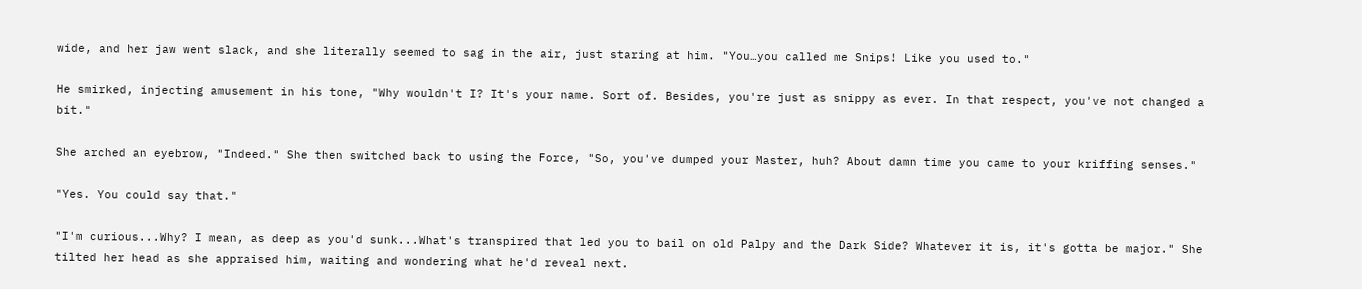wide, and her jaw went slack, and she literally seemed to sag in the air, just staring at him. "You…you called me Snips! Like you used to."

He smirked, injecting amusement in his tone, "Why wouldn't I? It's your name. Sort of. Besides, you're just as snippy as ever. In that respect, you've not changed a bit."

She arched an eyebrow, "Indeed." She then switched back to using the Force, "So, you've dumped your Master, huh? About damn time you came to your kriffing senses."

"Yes. You could say that."

"I'm curious...Why? I mean, as deep as you'd sunk...What's transpired that led you to bail on old Palpy and the Dark Side? Whatever it is, it's gotta be major." She tilted her head as she appraised him, waiting and wondering what he'd reveal next.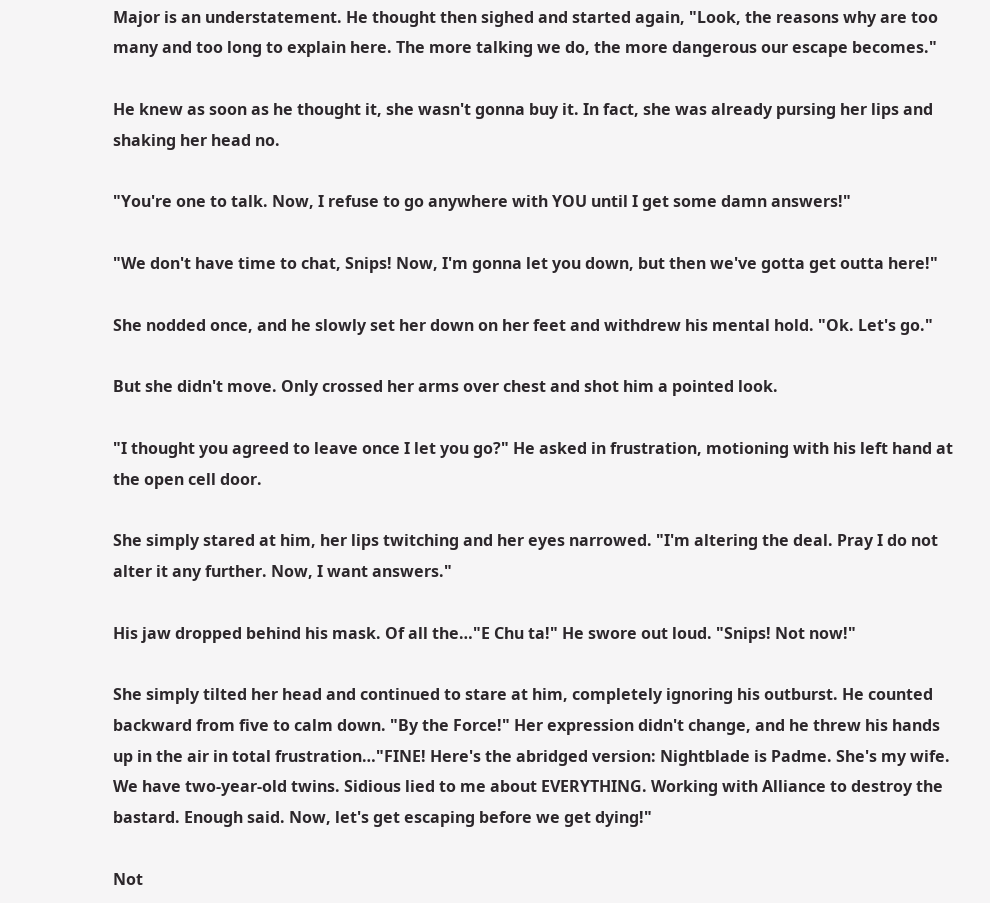Major is an understatement. He thought then sighed and started again, "Look, the reasons why are too many and too long to explain here. The more talking we do, the more dangerous our escape becomes."

He knew as soon as he thought it, she wasn't gonna buy it. In fact, she was already pursing her lips and shaking her head no.

"You're one to talk. Now, I refuse to go anywhere with YOU until I get some damn answers!"

"We don't have time to chat, Snips! Now, I'm gonna let you down, but then we've gotta get outta here!"

She nodded once, and he slowly set her down on her feet and withdrew his mental hold. "Ok. Let's go."

But she didn't move. Only crossed her arms over chest and shot him a pointed look.

"I thought you agreed to leave once I let you go?" He asked in frustration, motioning with his left hand at the open cell door.

She simply stared at him, her lips twitching and her eyes narrowed. "I'm altering the deal. Pray I do not alter it any further. Now, I want answers."

His jaw dropped behind his mask. Of all the…"E Chu ta!" He swore out loud. "Snips! Not now!"

She simply tilted her head and continued to stare at him, completely ignoring his outburst. He counted backward from five to calm down. "By the Force!" Her expression didn't change, and he threw his hands up in the air in total frustration…"FINE! Here's the abridged version: Nightblade is Padme. She's my wife. We have two-year-old twins. Sidious lied to me about EVERYTHING. Working with Alliance to destroy the bastard. Enough said. Now, let's get escaping before we get dying!"

Not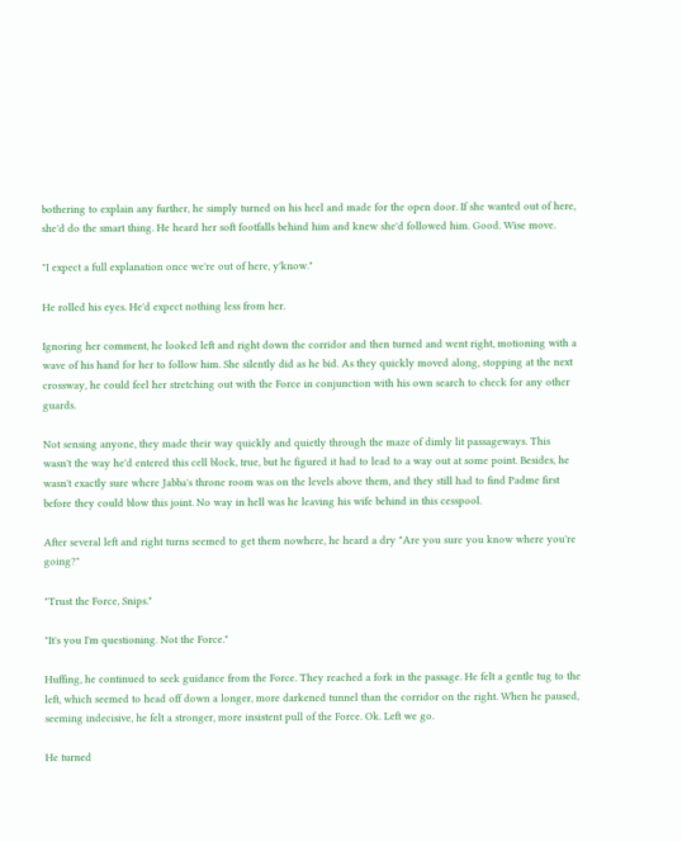bothering to explain any further, he simply turned on his heel and made for the open door. If she wanted out of here, she'd do the smart thing. He heard her soft footfalls behind him and knew she'd followed him. Good. Wise move.

"I expect a full explanation once we're out of here, y'know."

He rolled his eyes. He'd expect nothing less from her.

Ignoring her comment, he looked left and right down the corridor and then turned and went right, motioning with a wave of his hand for her to follow him. She silently did as he bid. As they quickly moved along, stopping at the next crossway, he could feel her stretching out with the Force in conjunction with his own search to check for any other guards.

Not sensing anyone, they made their way quickly and quietly through the maze of dimly lit passageways. This wasn't the way he'd entered this cell block, true, but he figured it had to lead to a way out at some point. Besides, he wasn't exactly sure where Jabba's throne room was on the levels above them, and they still had to find Padme first before they could blow this joint. No way in hell was he leaving his wife behind in this cesspool.

After several left and right turns seemed to get them nowhere, he heard a dry "Are you sure you know where you're going?"

"Trust the Force, Snips."

"It's you I'm questioning. Not the Force."

Huffing, he continued to seek guidance from the Force. They reached a fork in the passage. He felt a gentle tug to the left, which seemed to head off down a longer, more darkened tunnel than the corridor on the right. When he paused, seeming indecisive, he felt a stronger, more insistent pull of the Force. Ok. Left we go.

He turned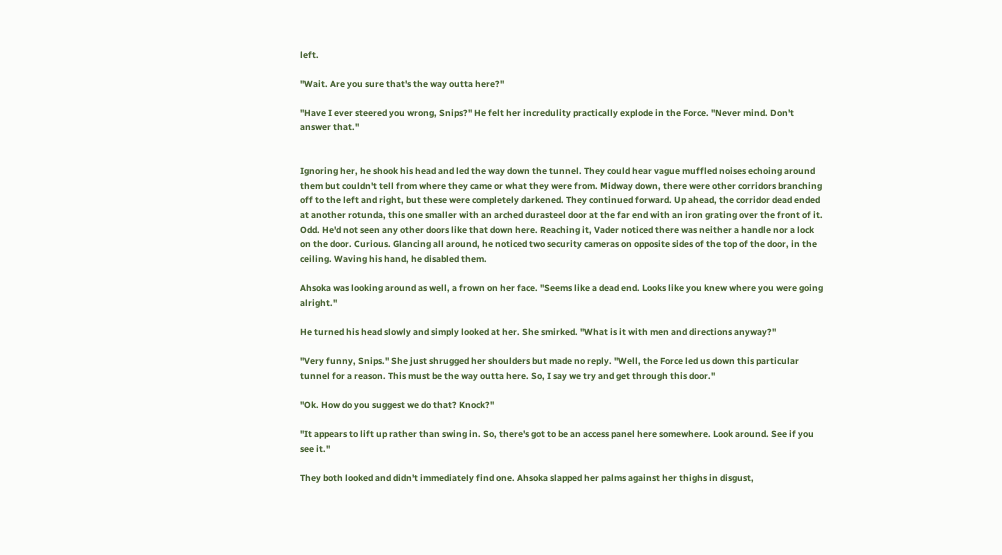left.

"Wait. Are you sure that's the way outta here?"

"Have I ever steered you wrong, Snips?" He felt her incredulity practically explode in the Force. "Never mind. Don't answer that."


Ignoring her, he shook his head and led the way down the tunnel. They could hear vague muffled noises echoing around them but couldn't tell from where they came or what they were from. Midway down, there were other corridors branching off to the left and right, but these were completely darkened. They continued forward. Up ahead, the corridor dead ended at another rotunda, this one smaller with an arched durasteel door at the far end with an iron grating over the front of it. Odd. He'd not seen any other doors like that down here. Reaching it, Vader noticed there was neither a handle nor a lock on the door. Curious. Glancing all around, he noticed two security cameras on opposite sides of the top of the door, in the ceiling. Waving his hand, he disabled them.

Ahsoka was looking around as well, a frown on her face. "Seems like a dead end. Looks like you knew where you were going alright."

He turned his head slowly and simply looked at her. She smirked. "What is it with men and directions anyway?"

"Very funny, Snips." She just shrugged her shoulders but made no reply. "Well, the Force led us down this particular tunnel for a reason. This must be the way outta here. So, I say we try and get through this door."

"Ok. How do you suggest we do that? Knock?"

"It appears to lift up rather than swing in. So, there's got to be an access panel here somewhere. Look around. See if you see it."

They both looked and didn't immediately find one. Ahsoka slapped her palms against her thighs in disgust,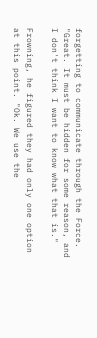forgetting to communicate through the Force. "Great. It must be hidden for some reason, and I don't think I want to know what that is."

Frowning, he figured they had only one option at this point. "Ok. We use the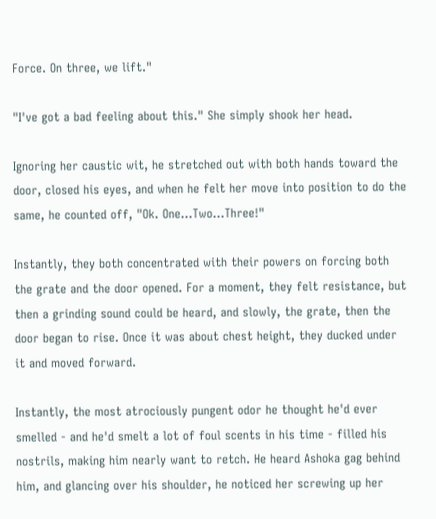Force. On three, we lift."

"I've got a bad feeling about this." She simply shook her head.

Ignoring her caustic wit, he stretched out with both hands toward the door, closed his eyes, and when he felt her move into position to do the same, he counted off, "Ok. One...Two...Three!"

Instantly, they both concentrated with their powers on forcing both the grate and the door opened. For a moment, they felt resistance, but then a grinding sound could be heard, and slowly, the grate, then the door began to rise. Once it was about chest height, they ducked under it and moved forward.

Instantly, the most atrociously pungent odor he thought he'd ever smelled - and he'd smelt a lot of foul scents in his time - filled his nostrils, making him nearly want to retch. He heard Ashoka gag behind him, and glancing over his shoulder, he noticed her screwing up her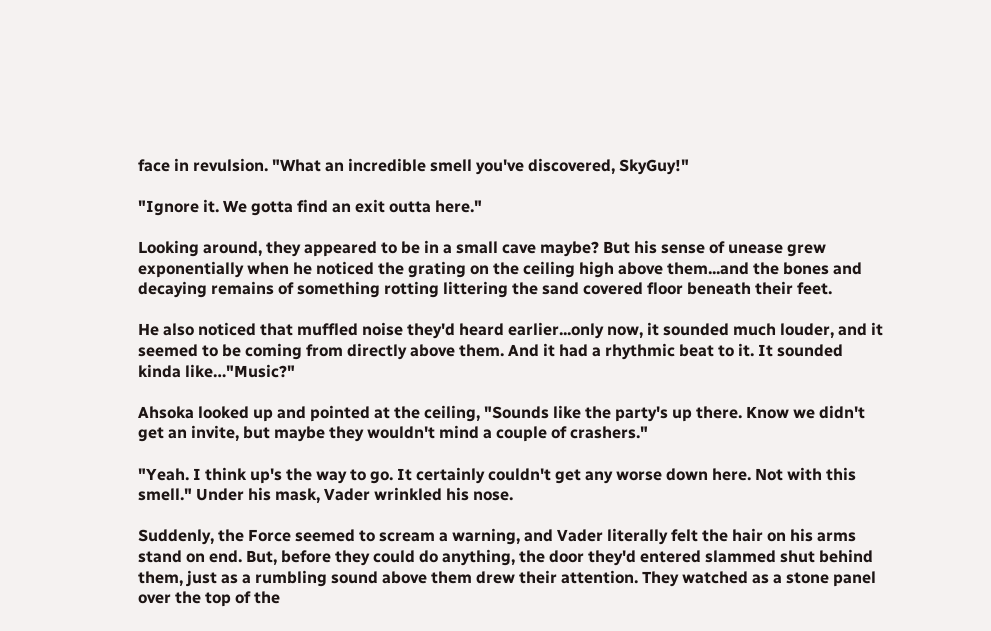face in revulsion. "What an incredible smell you've discovered, SkyGuy!"

"Ignore it. We gotta find an exit outta here."

Looking around, they appeared to be in a small cave maybe? But his sense of unease grew exponentially when he noticed the grating on the ceiling high above them...and the bones and decaying remains of something rotting littering the sand covered floor beneath their feet.

He also noticed that muffled noise they'd heard earlier...only now, it sounded much louder, and it seemed to be coming from directly above them. And it had a rhythmic beat to it. It sounded kinda like…"Music?"

Ahsoka looked up and pointed at the ceiling, "Sounds like the party's up there. Know we didn't get an invite, but maybe they wouldn't mind a couple of crashers."

"Yeah. I think up's the way to go. It certainly couldn't get any worse down here. Not with this smell." Under his mask, Vader wrinkled his nose.

Suddenly, the Force seemed to scream a warning, and Vader literally felt the hair on his arms stand on end. But, before they could do anything, the door they'd entered slammed shut behind them, just as a rumbling sound above them drew their attention. They watched as a stone panel over the top of the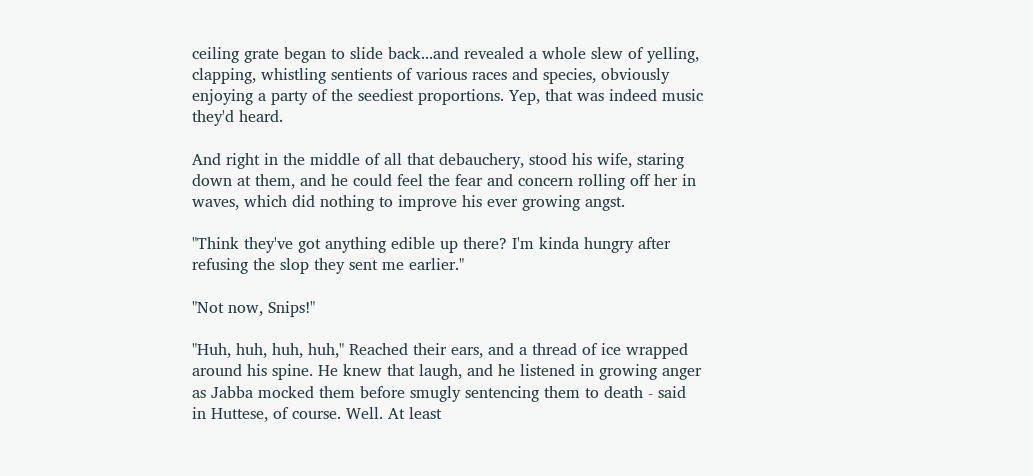ceiling grate began to slide back...and revealed a whole slew of yelling, clapping, whistling sentients of various races and species, obviously enjoying a party of the seediest proportions. Yep, that was indeed music they'd heard.

And right in the middle of all that debauchery, stood his wife, staring down at them, and he could feel the fear and concern rolling off her in waves, which did nothing to improve his ever growing angst.

"Think they've got anything edible up there? I'm kinda hungry after refusing the slop they sent me earlier."

"Not now, Snips!"

"Huh, huh, huh, huh," Reached their ears, and a thread of ice wrapped around his spine. He knew that laugh, and he listened in growing anger as Jabba mocked them before smugly sentencing them to death - said in Huttese, of course. Well. At least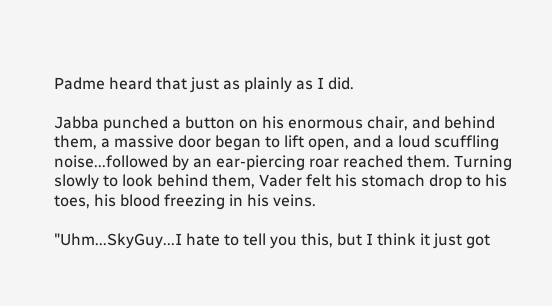Padme heard that just as plainly as I did.

Jabba punched a button on his enormous chair, and behind them, a massive door began to lift open, and a loud scuffling noise...followed by an ear-piercing roar reached them. Turning slowly to look behind them, Vader felt his stomach drop to his toes, his blood freezing in his veins.

"Uhm...SkyGuy...I hate to tell you this, but I think it just got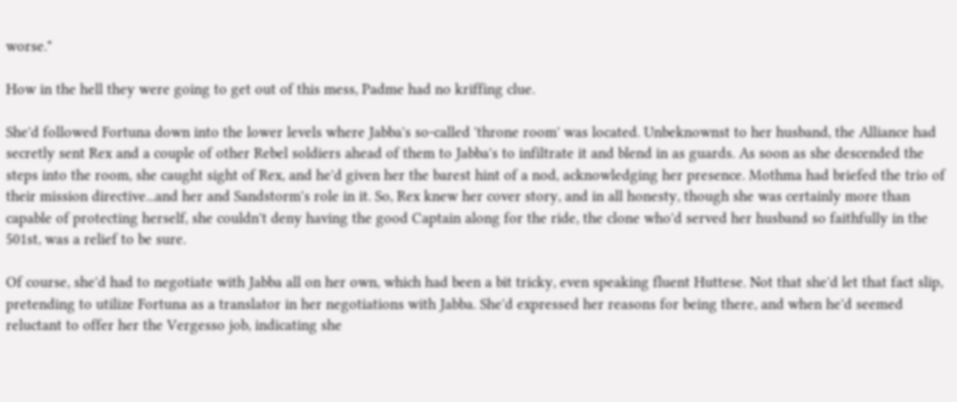worse."

How in the hell they were going to get out of this mess, Padme had no kriffing clue.

She'd followed Fortuna down into the lower levels where Jabba's so-called 'throne room' was located. Unbeknownst to her husband, the Alliance had secretly sent Rex and a couple of other Rebel soldiers ahead of them to Jabba's to infiltrate it and blend in as guards. As soon as she descended the steps into the room, she caught sight of Rex, and he'd given her the barest hint of a nod, acknowledging her presence. Mothma had briefed the trio of their mission directive...and her and Sandstorm's role in it. So, Rex knew her cover story, and in all honesty, though she was certainly more than capable of protecting herself, she couldn't deny having the good Captain along for the ride, the clone who'd served her husband so faithfully in the 501st, was a relief to be sure.

Of course, she'd had to negotiate with Jabba all on her own, which had been a bit tricky, even speaking fluent Huttese. Not that she'd let that fact slip, pretending to utilize Fortuna as a translator in her negotiations with Jabba. She'd expressed her reasons for being there, and when he'd seemed reluctant to offer her the Vergesso job, indicating she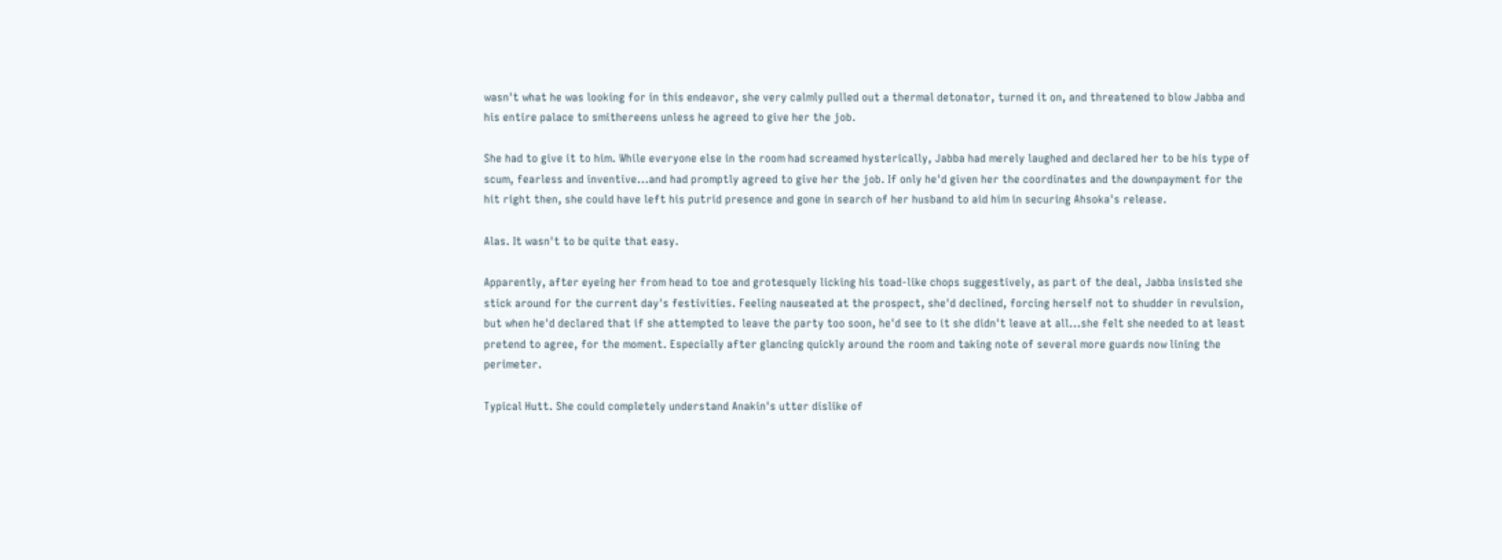wasn't what he was looking for in this endeavor, she very calmly pulled out a thermal detonator, turned it on, and threatened to blow Jabba and his entire palace to smithereens unless he agreed to give her the job.

She had to give it to him. While everyone else in the room had screamed hysterically, Jabba had merely laughed and declared her to be his type of scum, fearless and inventive...and had promptly agreed to give her the job. If only he'd given her the coordinates and the downpayment for the hit right then, she could have left his putrid presence and gone in search of her husband to aid him in securing Ahsoka's release.

Alas. It wasn't to be quite that easy.

Apparently, after eyeing her from head to toe and grotesquely licking his toad-like chops suggestively, as part of the deal, Jabba insisted she stick around for the current day's festivities. Feeling nauseated at the prospect, she'd declined, forcing herself not to shudder in revulsion, but when he'd declared that if she attempted to leave the party too soon, he'd see to it she didn't leave at all...she felt she needed to at least pretend to agree, for the moment. Especially after glancing quickly around the room and taking note of several more guards now lining the perimeter.

Typical Hutt. She could completely understand Anakin's utter dislike of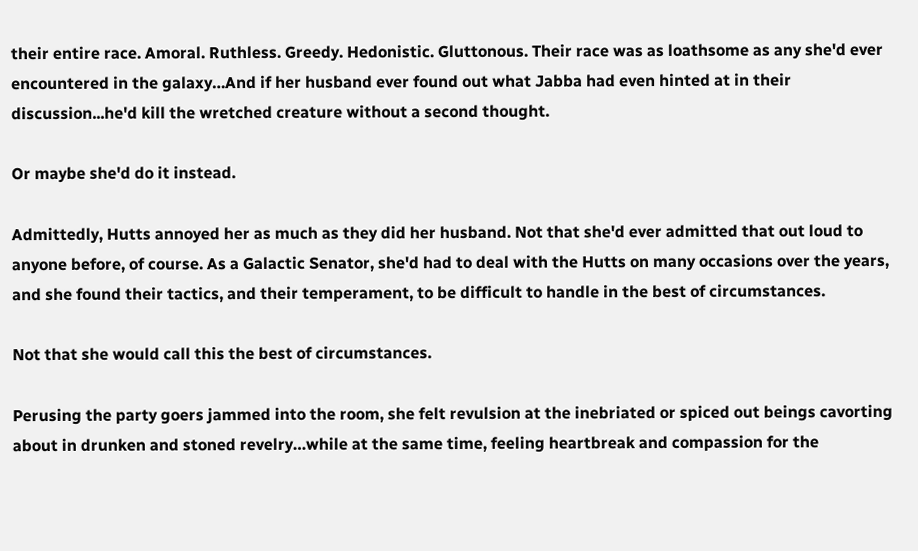their entire race. Amoral. Ruthless. Greedy. Hedonistic. Gluttonous. Their race was as loathsome as any she'd ever encountered in the galaxy…And if her husband ever found out what Jabba had even hinted at in their discussion...he'd kill the wretched creature without a second thought.

Or maybe she'd do it instead.

Admittedly, Hutts annoyed her as much as they did her husband. Not that she'd ever admitted that out loud to anyone before, of course. As a Galactic Senator, she'd had to deal with the Hutts on many occasions over the years, and she found their tactics, and their temperament, to be difficult to handle in the best of circumstances.

Not that she would call this the best of circumstances.

Perusing the party goers jammed into the room, she felt revulsion at the inebriated or spiced out beings cavorting about in drunken and stoned revelry…while at the same time, feeling heartbreak and compassion for the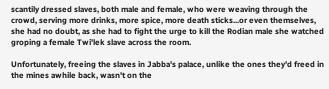scantily dressed slaves, both male and female, who were weaving through the crowd, serving more drinks, more spice, more death sticks...or even themselves, she had no doubt, as she had to fight the urge to kill the Rodian male she watched groping a female Twi'lek slave across the room.

Unfortunately, freeing the slaves in Jabba's palace, unlike the ones they'd freed in the mines awhile back, wasn't on the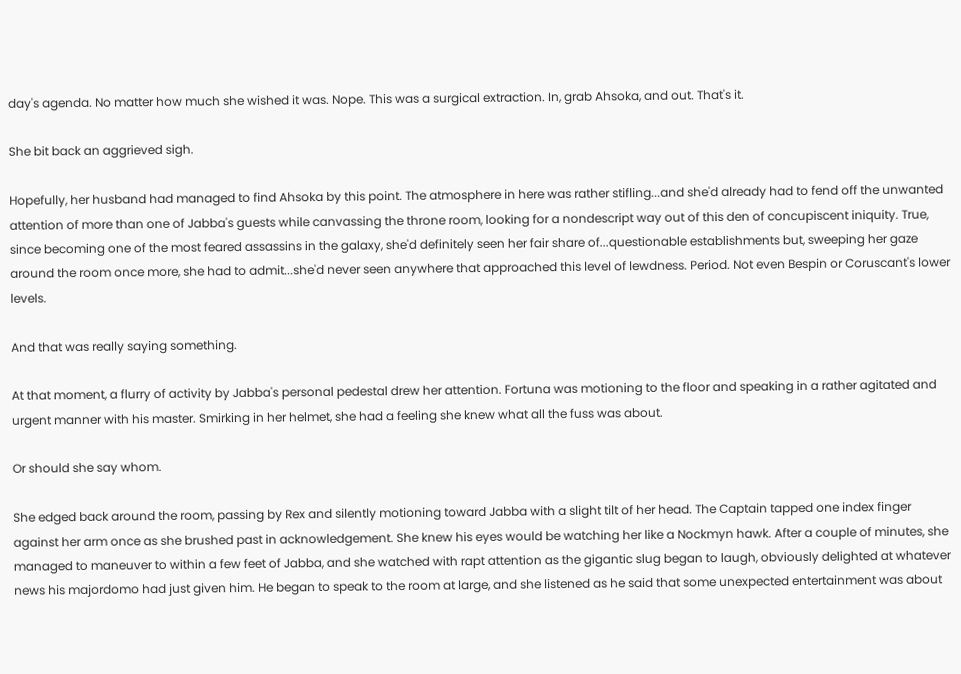day's agenda. No matter how much she wished it was. Nope. This was a surgical extraction. In, grab Ahsoka, and out. That's it.

She bit back an aggrieved sigh.

Hopefully, her husband had managed to find Ahsoka by this point. The atmosphere in here was rather stifling...and she'd already had to fend off the unwanted attention of more than one of Jabba's guests while canvassing the throne room, looking for a nondescript way out of this den of concupiscent iniquity. True, since becoming one of the most feared assassins in the galaxy, she'd definitely seen her fair share of...questionable establishments but, sweeping her gaze around the room once more, she had to admit...she'd never seen anywhere that approached this level of lewdness. Period. Not even Bespin or Coruscant's lower levels.

And that was really saying something.

At that moment, a flurry of activity by Jabba's personal pedestal drew her attention. Fortuna was motioning to the floor and speaking in a rather agitated and urgent manner with his master. Smirking in her helmet, she had a feeling she knew what all the fuss was about.

Or should she say whom.

She edged back around the room, passing by Rex and silently motioning toward Jabba with a slight tilt of her head. The Captain tapped one index finger against her arm once as she brushed past in acknowledgement. She knew his eyes would be watching her like a Nockmyn hawk. After a couple of minutes, she managed to maneuver to within a few feet of Jabba, and she watched with rapt attention as the gigantic slug began to laugh, obviously delighted at whatever news his majordomo had just given him. He began to speak to the room at large, and she listened as he said that some unexpected entertainment was about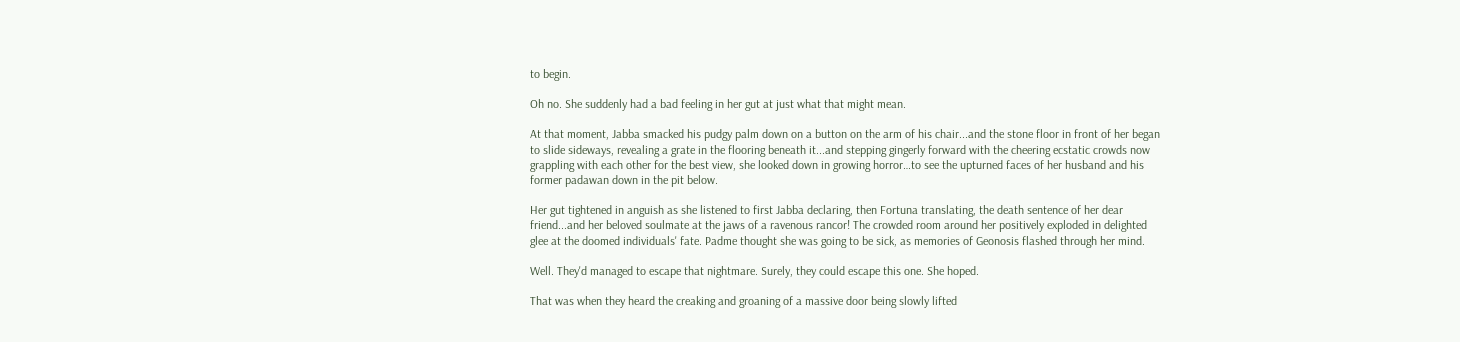to begin.

Oh no. She suddenly had a bad feeling in her gut at just what that might mean.

At that moment, Jabba smacked his pudgy palm down on a button on the arm of his chair...and the stone floor in front of her began to slide sideways, revealing a grate in the flooring beneath it...and stepping gingerly forward with the cheering ecstatic crowds now grappling with each other for the best view, she looked down in growing horror…to see the upturned faces of her husband and his former padawan down in the pit below.

Her gut tightened in anguish as she listened to first Jabba declaring, then Fortuna translating, the death sentence of her dear friend...and her beloved soulmate at the jaws of a ravenous rancor! The crowded room around her positively exploded in delighted glee at the doomed individuals' fate. Padme thought she was going to be sick, as memories of Geonosis flashed through her mind.

Well. They'd managed to escape that nightmare. Surely, they could escape this one. She hoped.

That was when they heard the creaking and groaning of a massive door being slowly lifted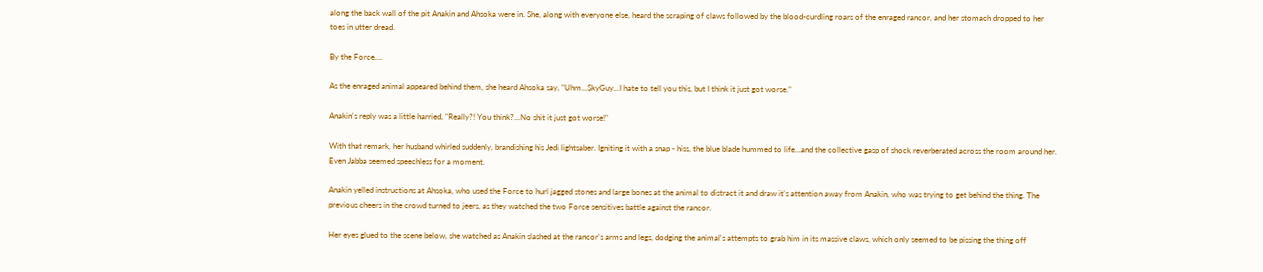along the back wall of the pit Anakin and Ahsoka were in. She, along with everyone else, heard the scraping of claws followed by the blood-curdling roars of the enraged rancor, and her stomach dropped to her toes in utter dread.

By the Force….

As the enraged animal appeared behind them, she heard Ahsoka say, "Uhm...SkyGuy...I hate to tell you this, but I think it just got worse."

Anakin's reply was a little harried, "Really?! You think?...No shit it just got worse!"

With that remark, her husband whirled suddenly, brandishing his Jedi lightsaber. Igniting it with a snap - hiss, the blue blade hummed to life...and the collective gasp of shock reverberated across the room around her. Even Jabba seemed speechless for a moment.

Anakin yelled instructions at Ahsoka, who used the Force to hurl jagged stones and large bones at the animal to distract it and draw it's attention away from Anakin, who was trying to get behind the thing. The previous cheers in the crowd turned to jeers, as they watched the two Force sensitives battle against the rancor.

Her eyes glued to the scene below, she watched as Anakin slashed at the rancor's arms and legs, dodging the animal's attempts to grab him in its massive claws, which only seemed to be pissing the thing off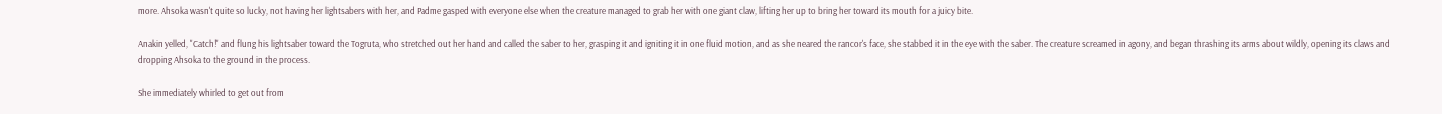more. Ahsoka wasn't quite so lucky, not having her lightsabers with her, and Padme gasped with everyone else when the creature managed to grab her with one giant claw, lifting her up to bring her toward its mouth for a juicy bite.

Anakin yelled, "Catch!" and flung his lightsaber toward the Togruta, who stretched out her hand and called the saber to her, grasping it and igniting it in one fluid motion, and as she neared the rancor's face, she stabbed it in the eye with the saber. The creature screamed in agony, and began thrashing its arms about wildly, opening its claws and dropping Ahsoka to the ground in the process.

She immediately whirled to get out from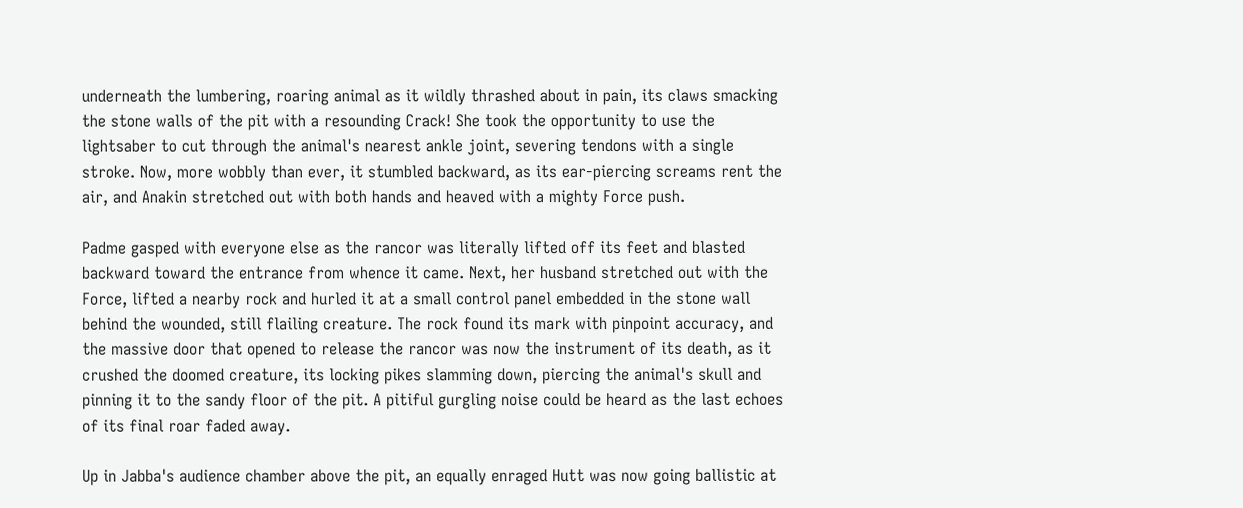underneath the lumbering, roaring animal as it wildly thrashed about in pain, its claws smacking the stone walls of the pit with a resounding Crack! She took the opportunity to use the lightsaber to cut through the animal's nearest ankle joint, severing tendons with a single stroke. Now, more wobbly than ever, it stumbled backward, as its ear-piercing screams rent the air, and Anakin stretched out with both hands and heaved with a mighty Force push.

Padme gasped with everyone else as the rancor was literally lifted off its feet and blasted backward toward the entrance from whence it came. Next, her husband stretched out with the Force, lifted a nearby rock and hurled it at a small control panel embedded in the stone wall behind the wounded, still flailing creature. The rock found its mark with pinpoint accuracy, and the massive door that opened to release the rancor was now the instrument of its death, as it crushed the doomed creature, its locking pikes slamming down, piercing the animal's skull and pinning it to the sandy floor of the pit. A pitiful gurgling noise could be heard as the last echoes of its final roar faded away.

Up in Jabba's audience chamber above the pit, an equally enraged Hutt was now going ballistic at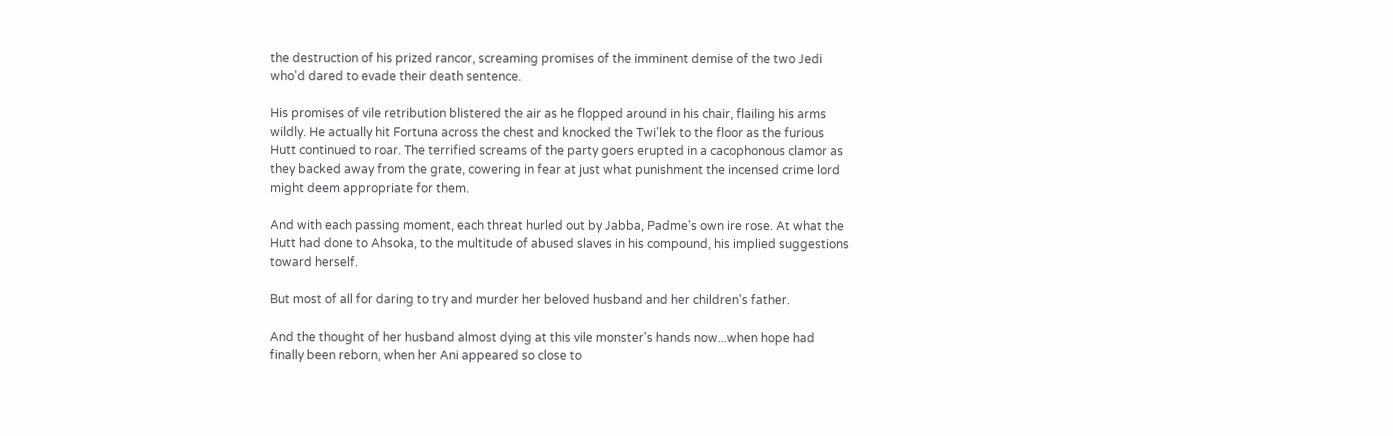the destruction of his prized rancor, screaming promises of the imminent demise of the two Jedi who'd dared to evade their death sentence.

His promises of vile retribution blistered the air as he flopped around in his chair, flailing his arms wildly. He actually hit Fortuna across the chest and knocked the Twi'lek to the floor as the furious Hutt continued to roar. The terrified screams of the party goers erupted in a cacophonous clamor as they backed away from the grate, cowering in fear at just what punishment the incensed crime lord might deem appropriate for them.

And with each passing moment, each threat hurled out by Jabba, Padme's own ire rose. At what the Hutt had done to Ahsoka, to the multitude of abused slaves in his compound, his implied suggestions toward herself.

But most of all for daring to try and murder her beloved husband and her children's father.

And the thought of her husband almost dying at this vile monster's hands now...when hope had finally been reborn, when her Ani appeared so close to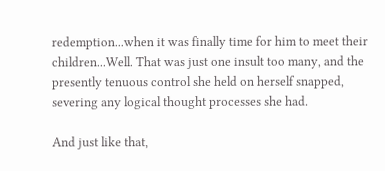redemption...when it was finally time for him to meet their children...Well. That was just one insult too many, and the presently tenuous control she held on herself snapped, severing any logical thought processes she had.

And just like that,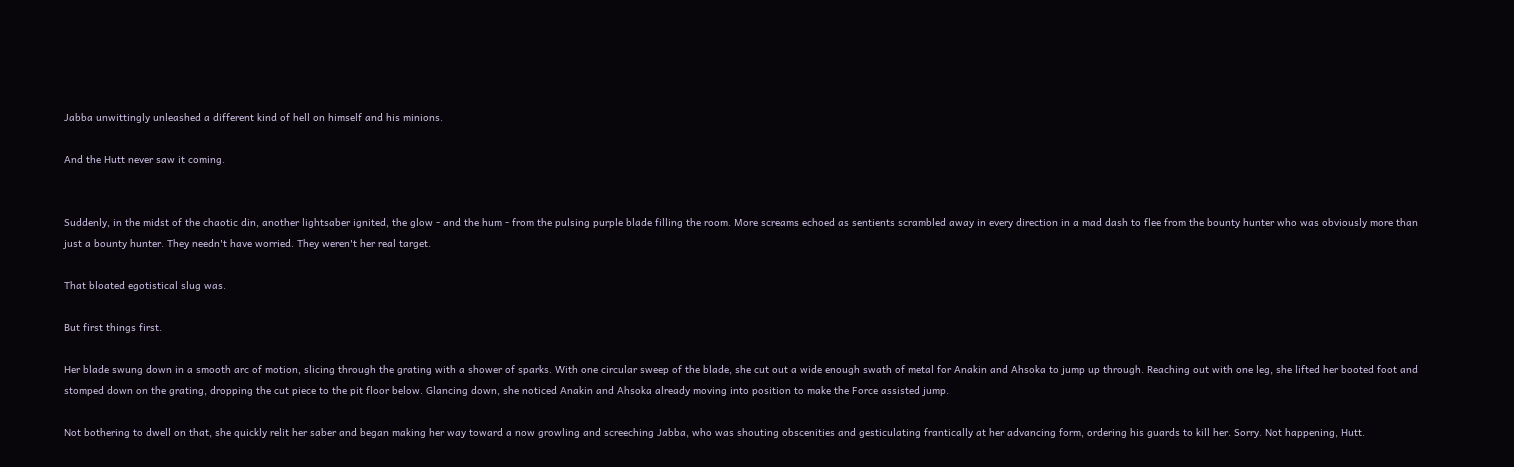Jabba unwittingly unleashed a different kind of hell on himself and his minions.

And the Hutt never saw it coming.


Suddenly, in the midst of the chaotic din, another lightsaber ignited, the glow - and the hum - from the pulsing purple blade filling the room. More screams echoed as sentients scrambled away in every direction in a mad dash to flee from the bounty hunter who was obviously more than just a bounty hunter. They needn't have worried. They weren't her real target.

That bloated egotistical slug was.

But first things first.

Her blade swung down in a smooth arc of motion, slicing through the grating with a shower of sparks. With one circular sweep of the blade, she cut out a wide enough swath of metal for Anakin and Ahsoka to jump up through. Reaching out with one leg, she lifted her booted foot and stomped down on the grating, dropping the cut piece to the pit floor below. Glancing down, she noticed Anakin and Ahsoka already moving into position to make the Force assisted jump.

Not bothering to dwell on that, she quickly relit her saber and began making her way toward a now growling and screeching Jabba, who was shouting obscenities and gesticulating frantically at her advancing form, ordering his guards to kill her. Sorry. Not happening, Hutt.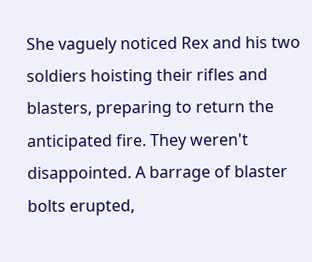She vaguely noticed Rex and his two soldiers hoisting their rifles and blasters, preparing to return the anticipated fire. They weren't disappointed. A barrage of blaster bolts erupted,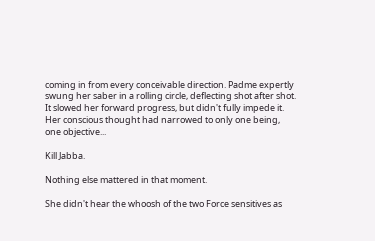coming in from every conceivable direction. Padme expertly swung her saber in a rolling circle, deflecting shot after shot. It slowed her forward progress, but didn't fully impede it. Her conscious thought had narrowed to only one being, one objective...

Kill Jabba.

Nothing else mattered in that moment.

She didn't hear the whoosh of the two Force sensitives as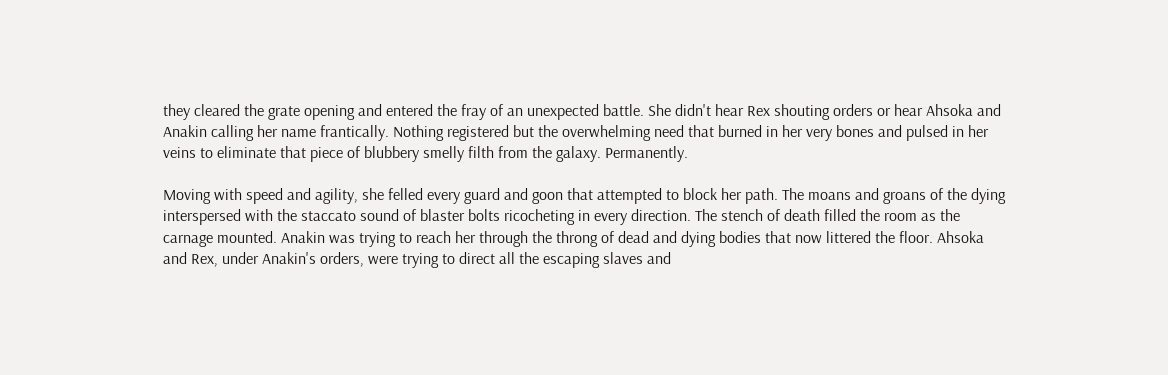they cleared the grate opening and entered the fray of an unexpected battle. She didn't hear Rex shouting orders or hear Ahsoka and Anakin calling her name frantically. Nothing registered but the overwhelming need that burned in her very bones and pulsed in her veins to eliminate that piece of blubbery smelly filth from the galaxy. Permanently.

Moving with speed and agility, she felled every guard and goon that attempted to block her path. The moans and groans of the dying interspersed with the staccato sound of blaster bolts ricocheting in every direction. The stench of death filled the room as the carnage mounted. Anakin was trying to reach her through the throng of dead and dying bodies that now littered the floor. Ahsoka and Rex, under Anakin's orders, were trying to direct all the escaping slaves and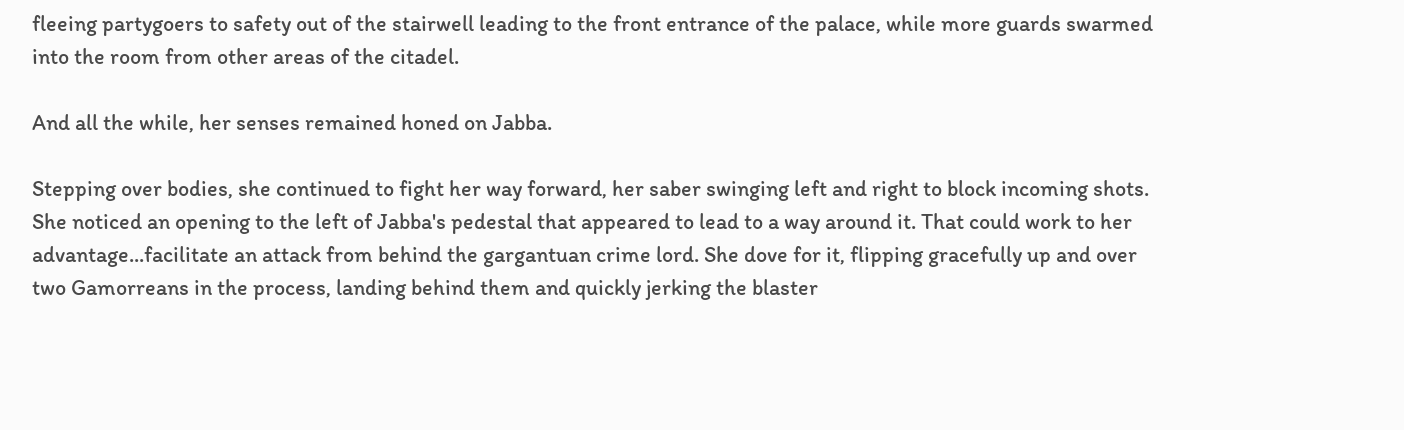fleeing partygoers to safety out of the stairwell leading to the front entrance of the palace, while more guards swarmed into the room from other areas of the citadel.

And all the while, her senses remained honed on Jabba.

Stepping over bodies, she continued to fight her way forward, her saber swinging left and right to block incoming shots. She noticed an opening to the left of Jabba's pedestal that appeared to lead to a way around it. That could work to her advantage...facilitate an attack from behind the gargantuan crime lord. She dove for it, flipping gracefully up and over two Gamorreans in the process, landing behind them and quickly jerking the blaster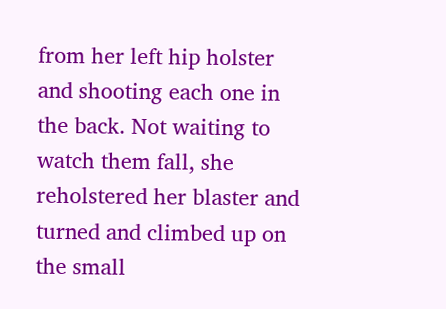from her left hip holster and shooting each one in the back. Not waiting to watch them fall, she reholstered her blaster and turned and climbed up on the small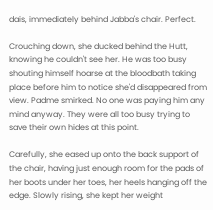dais, immediately behind Jabba's chair. Perfect.

Crouching down, she ducked behind the Hutt, knowing he couldn't see her. He was too busy shouting himself hoarse at the bloodbath taking place before him to notice she'd disappeared from view. Padme smirked. No one was paying him any mind anyway. They were all too busy trying to save their own hides at this point.

Carefully, she eased up onto the back support of the chair, having just enough room for the pads of her boots under her toes, her heels hanging off the edge. Slowly rising, she kept her weight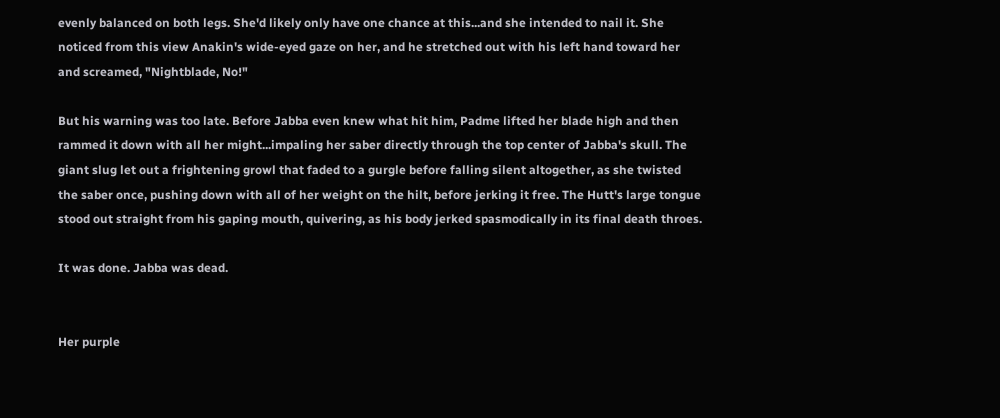evenly balanced on both legs. She'd likely only have one chance at this...and she intended to nail it. She noticed from this view Anakin's wide-eyed gaze on her, and he stretched out with his left hand toward her and screamed, "Nightblade, No!"

But his warning was too late. Before Jabba even knew what hit him, Padme lifted her blade high and then rammed it down with all her might...impaling her saber directly through the top center of Jabba's skull. The giant slug let out a frightening growl that faded to a gurgle before falling silent altogether, as she twisted the saber once, pushing down with all of her weight on the hilt, before jerking it free. The Hutt's large tongue stood out straight from his gaping mouth, quivering, as his body jerked spasmodically in its final death throes.

It was done. Jabba was dead.


Her purple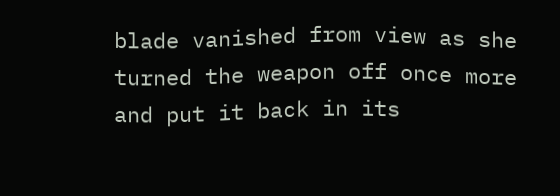blade vanished from view as she turned the weapon off once more and put it back in its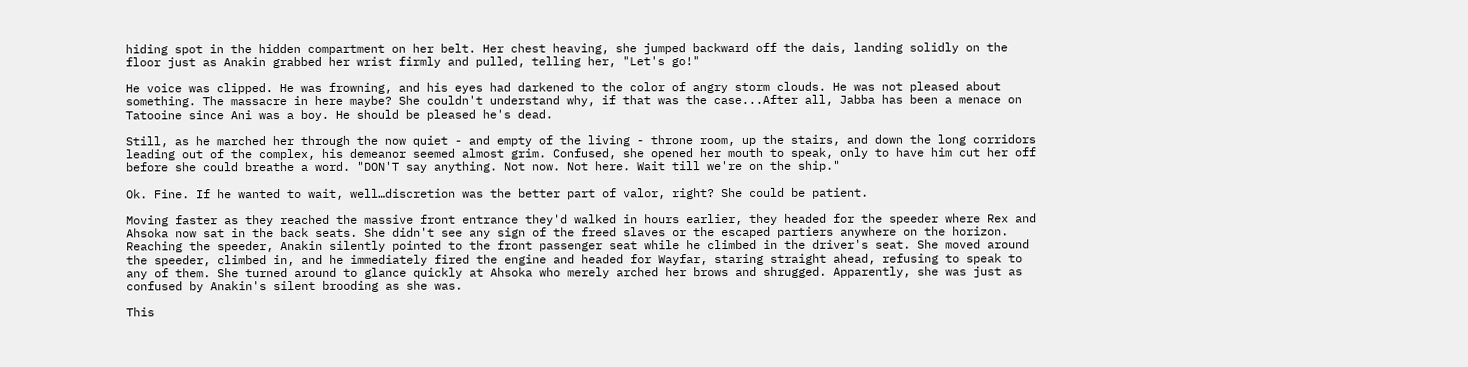hiding spot in the hidden compartment on her belt. Her chest heaving, she jumped backward off the dais, landing solidly on the floor just as Anakin grabbed her wrist firmly and pulled, telling her, "Let's go!"

He voice was clipped. He was frowning, and his eyes had darkened to the color of angry storm clouds. He was not pleased about something. The massacre in here maybe? She couldn't understand why, if that was the case...After all, Jabba has been a menace on Tatooine since Ani was a boy. He should be pleased he's dead.

Still, as he marched her through the now quiet - and empty of the living - throne room, up the stairs, and down the long corridors leading out of the complex, his demeanor seemed almost grim. Confused, she opened her mouth to speak, only to have him cut her off before she could breathe a word. "DON'T say anything. Not now. Not here. Wait till we're on the ship."

Ok. Fine. If he wanted to wait, well…discretion was the better part of valor, right? She could be patient.

Moving faster as they reached the massive front entrance they'd walked in hours earlier, they headed for the speeder where Rex and Ahsoka now sat in the back seats. She didn't see any sign of the freed slaves or the escaped partiers anywhere on the horizon. Reaching the speeder, Anakin silently pointed to the front passenger seat while he climbed in the driver's seat. She moved around the speeder, climbed in, and he immediately fired the engine and headed for Wayfar, staring straight ahead, refusing to speak to any of them. She turned around to glance quickly at Ahsoka who merely arched her brows and shrugged. Apparently, she was just as confused by Anakin's silent brooding as she was.

This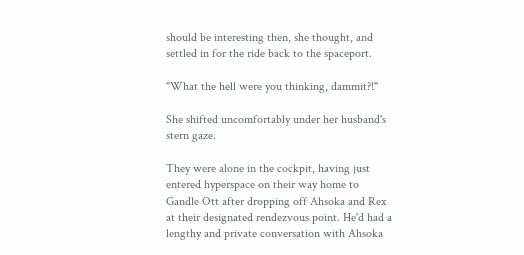should be interesting then, she thought, and settled in for the ride back to the spaceport.

"What the hell were you thinking, dammit?!"

She shifted uncomfortably under her husband's stern gaze.

They were alone in the cockpit, having just entered hyperspace on their way home to Gandle Ott after dropping off Ahsoka and Rex at their designated rendezvous point. He'd had a lengthy and private conversation with Ahsoka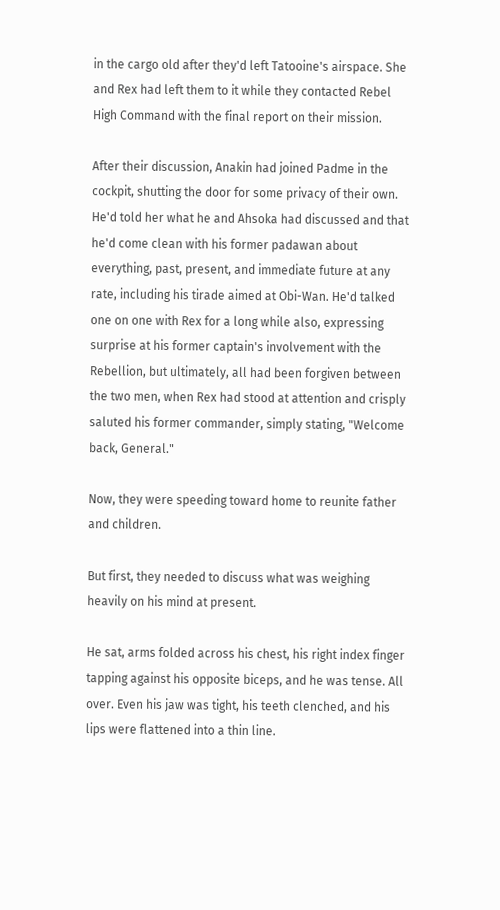in the cargo old after they'd left Tatooine's airspace. She and Rex had left them to it while they contacted Rebel High Command with the final report on their mission.

After their discussion, Anakin had joined Padme in the cockpit, shutting the door for some privacy of their own. He'd told her what he and Ahsoka had discussed and that he'd come clean with his former padawan about everything, past, present, and immediate future at any rate, including his tirade aimed at Obi-Wan. He'd talked one on one with Rex for a long while also, expressing surprise at his former captain's involvement with the Rebellion, but ultimately, all had been forgiven between the two men, when Rex had stood at attention and crisply saluted his former commander, simply stating, "Welcome back, General."

Now, they were speeding toward home to reunite father and children.

But first, they needed to discuss what was weighing heavily on his mind at present.

He sat, arms folded across his chest, his right index finger tapping against his opposite biceps, and he was tense. All over. Even his jaw was tight, his teeth clenched, and his lips were flattened into a thin line.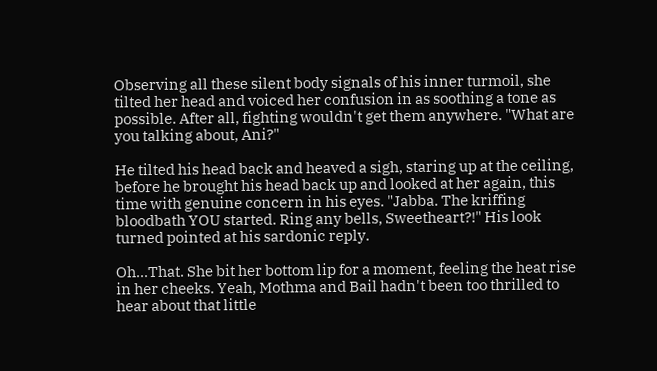Observing all these silent body signals of his inner turmoil, she tilted her head and voiced her confusion in as soothing a tone as possible. After all, fighting wouldn't get them anywhere. "What are you talking about, Ani?"

He tilted his head back and heaved a sigh, staring up at the ceiling, before he brought his head back up and looked at her again, this time with genuine concern in his eyes. "Jabba. The kriffing bloodbath YOU started. Ring any bells, Sweetheart?!" His look turned pointed at his sardonic reply.

Oh...That. She bit her bottom lip for a moment, feeling the heat rise in her cheeks. Yeah, Mothma and Bail hadn't been too thrilled to hear about that little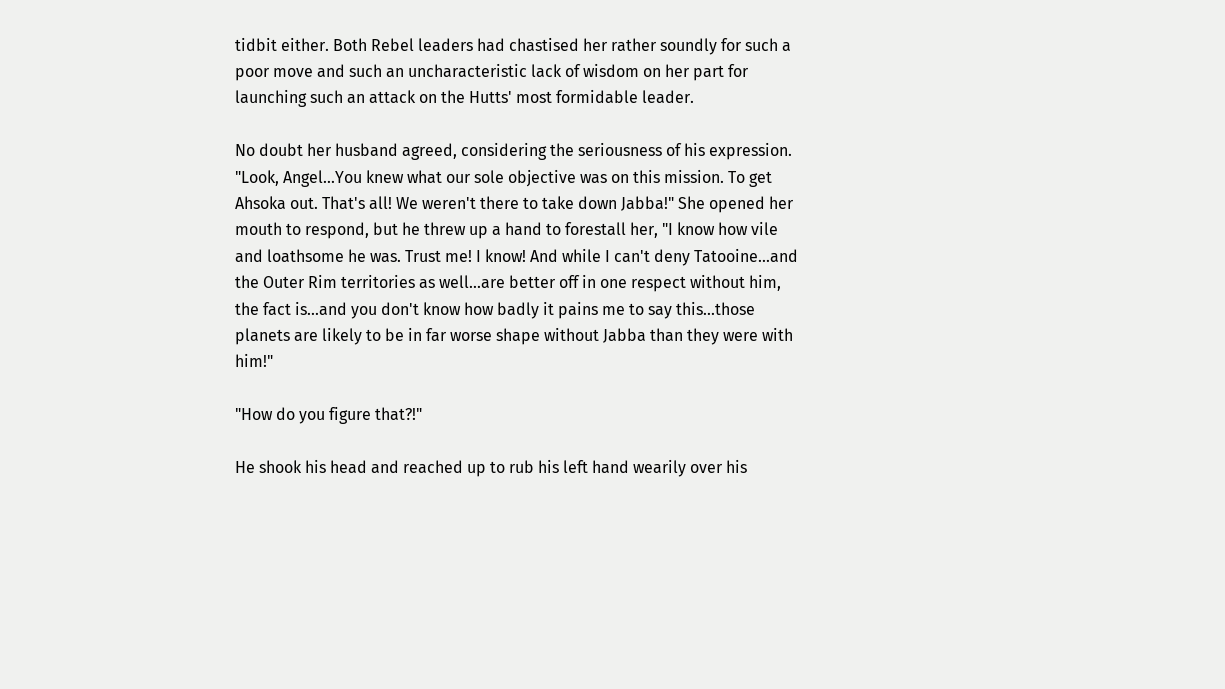tidbit either. Both Rebel leaders had chastised her rather soundly for such a poor move and such an uncharacteristic lack of wisdom on her part for launching such an attack on the Hutts' most formidable leader.

No doubt her husband agreed, considering the seriousness of his expression. "Look, Angel...You knew what our sole objective was on this mission. To get Ahsoka out. That's all! We weren't there to take down Jabba!" She opened her mouth to respond, but he threw up a hand to forestall her, "I know how vile and loathsome he was. Trust me! I know! And while I can't deny Tatooine...and the Outer Rim territories as well...are better off in one respect without him, the fact is...and you don't know how badly it pains me to say this...those planets are likely to be in far worse shape without Jabba than they were with him!"

"How do you figure that?!"

He shook his head and reached up to rub his left hand wearily over his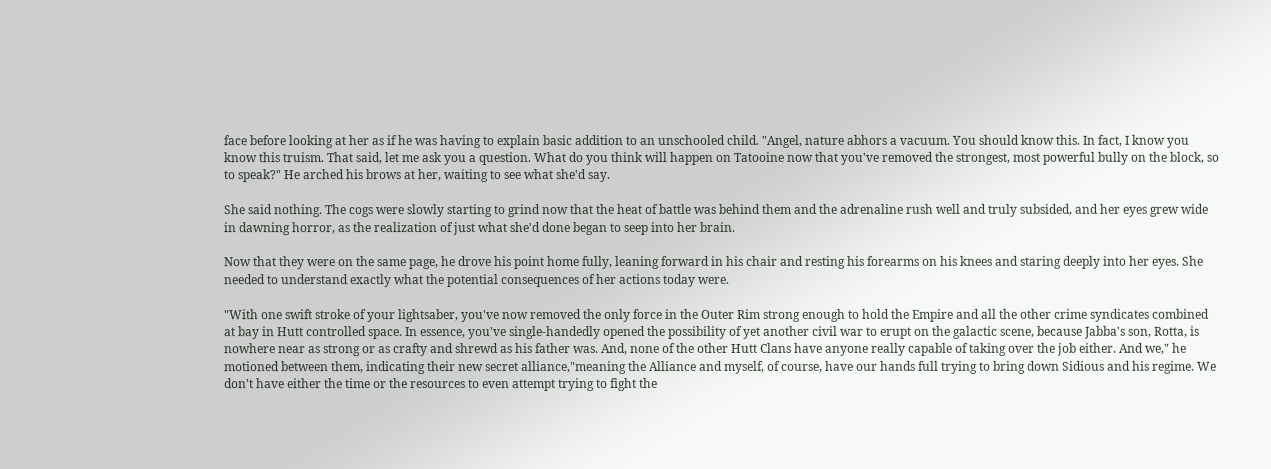face before looking at her as if he was having to explain basic addition to an unschooled child. "Angel, nature abhors a vacuum. You should know this. In fact, I know you know this truism. That said, let me ask you a question. What do you think will happen on Tatooine now that you've removed the strongest, most powerful bully on the block, so to speak?" He arched his brows at her, waiting to see what she'd say.

She said nothing. The cogs were slowly starting to grind now that the heat of battle was behind them and the adrenaline rush well and truly subsided, and her eyes grew wide in dawning horror, as the realization of just what she'd done began to seep into her brain.

Now that they were on the same page, he drove his point home fully, leaning forward in his chair and resting his forearms on his knees and staring deeply into her eyes. She needed to understand exactly what the potential consequences of her actions today were.

"With one swift stroke of your lightsaber, you've now removed the only force in the Outer Rim strong enough to hold the Empire and all the other crime syndicates combined at bay in Hutt controlled space. In essence, you've single-handedly opened the possibility of yet another civil war to erupt on the galactic scene, because Jabba's son, Rotta, is nowhere near as strong or as crafty and shrewd as his father was. And, none of the other Hutt Clans have anyone really capable of taking over the job either. And we," he motioned between them, indicating their new secret alliance,"meaning the Alliance and myself, of course, have our hands full trying to bring down Sidious and his regime. We don't have either the time or the resources to even attempt trying to fight the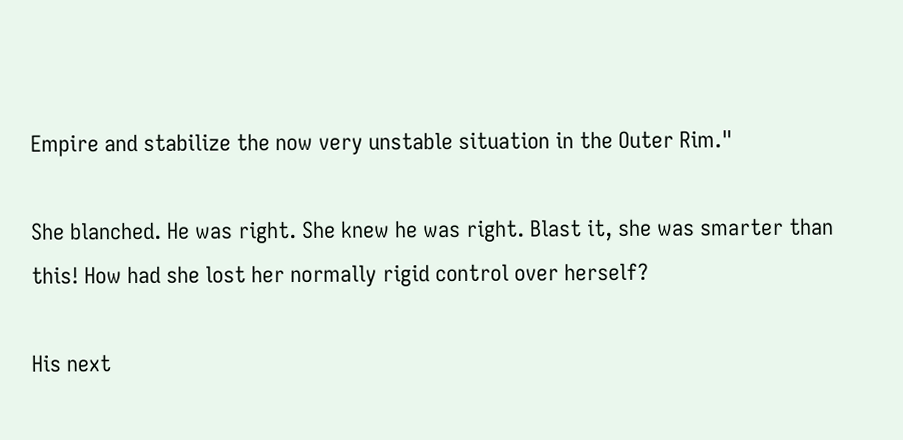Empire and stabilize the now very unstable situation in the Outer Rim."

She blanched. He was right. She knew he was right. Blast it, she was smarter than this! How had she lost her normally rigid control over herself?

His next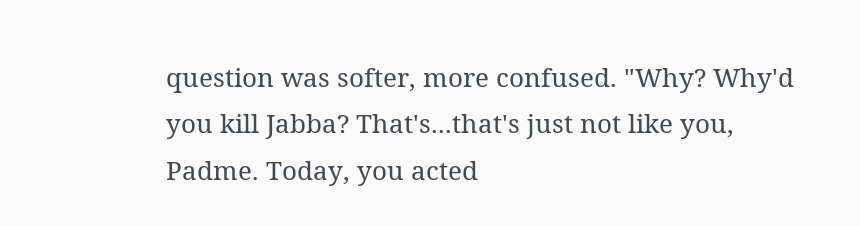question was softer, more confused. "Why? Why'd you kill Jabba? That's...that's just not like you, Padme. Today, you acted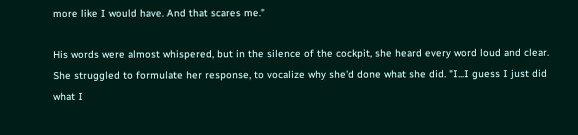more like I would have. And that scares me."

His words were almost whispered, but in the silence of the cockpit, she heard every word loud and clear. She struggled to formulate her response, to vocalize why she'd done what she did. "I...I guess I just did what I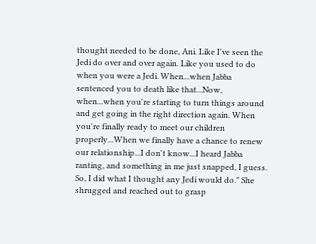thought needed to be done, Ani. Like I've seen the Jedi do over and over again. Like you used to do when you were a Jedi. When...when Jabba sentenced you to death like that...Now, when...when you're starting to turn things around and get going in the right direction again. When you're finally ready to meet our children properly...When we finally have a chance to renew our relationship...I don't know...I heard Jabba ranting, and something in me just snapped, I guess. So, I did what I thought any Jedi would do." She shrugged and reached out to grasp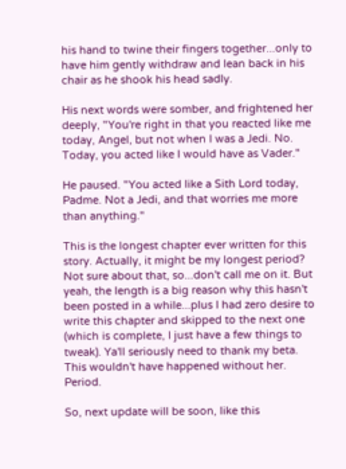his hand to twine their fingers together...only to have him gently withdraw and lean back in his chair as he shook his head sadly.

His next words were somber, and frightened her deeply, "You're right in that you reacted like me today, Angel, but not when I was a Jedi. No. Today, you acted like I would have as Vader."

He paused. "You acted like a Sith Lord today, Padme. Not a Jedi, and that worries me more than anything."

This is the longest chapter ever written for this story. Actually, it might be my longest period? Not sure about that, so...don't call me on it. But yeah, the length is a big reason why this hasn't been posted in a while...plus I had zero desire to write this chapter and skipped to the next one (which is complete, I just have a few things to tweak). Ya'll seriously need to thank my beta. This wouldn't have happened without her. Period.

So, next update will be soon, like this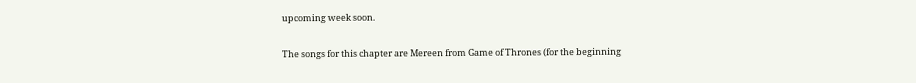upcoming week soon.

The songs for this chapter are Mereen from Game of Thrones (for the beginning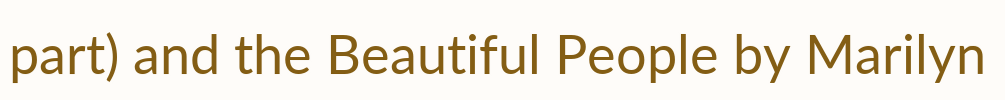part) and the Beautiful People by Marilyn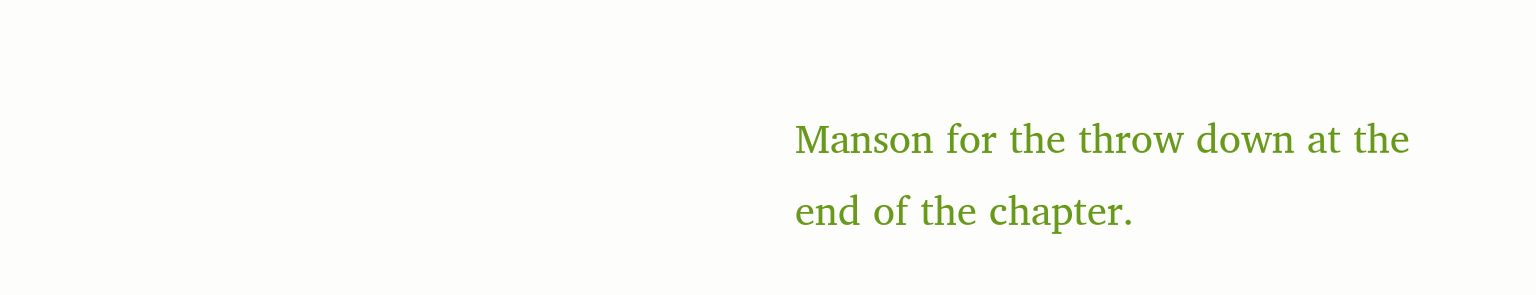Manson for the throw down at the end of the chapter.